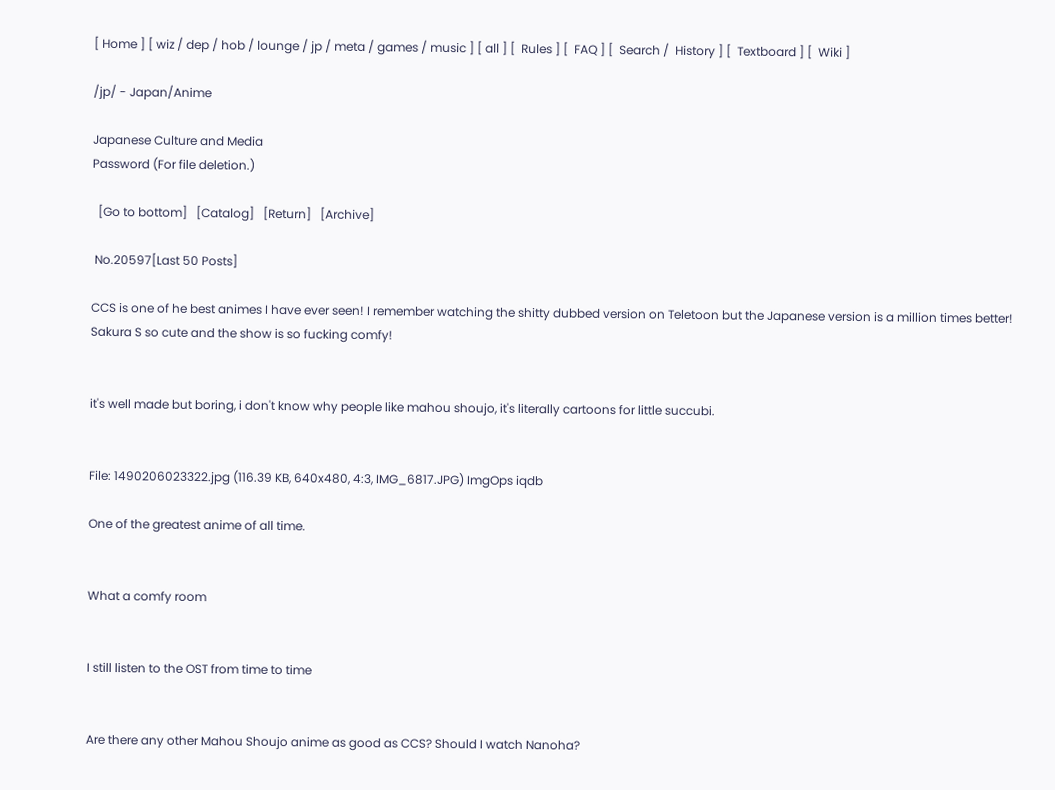[ Home ] [ wiz / dep / hob / lounge / jp / meta / games / music ] [ all ] [  Rules ] [  FAQ ] [  Search /  History ] [  Textboard ] [  Wiki ]

/jp/ - Japan/Anime

Japanese Culture and Media
Password (For file deletion.)

  [Go to bottom]   [Catalog]   [Return]   [Archive]

 No.20597[Last 50 Posts]

CCS is one of he best animes I have ever seen! I remember watching the shitty dubbed version on Teletoon but the Japanese version is a million times better! Sakura S so cute and the show is so fucking comfy!


it's well made but boring, i don't know why people like mahou shoujo, it's literally cartoons for little succubi.


File: 1490206023322.jpg (116.39 KB, 640x480, 4:3, IMG_6817.JPG) ImgOps iqdb

One of the greatest anime of all time.


What a comfy room


I still listen to the OST from time to time


Are there any other Mahou Shoujo anime as good as CCS? Should I watch Nanoha?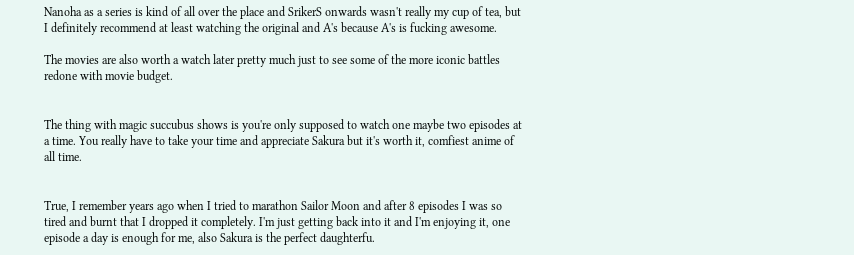Nanoha as a series is kind of all over the place and SrikerS onwards wasn't really my cup of tea, but I definitely recommend at least watching the original and A's because A's is fucking awesome.

The movies are also worth a watch later pretty much just to see some of the more iconic battles redone with movie budget.


The thing with magic succubus shows is you're only supposed to watch one maybe two episodes at a time. You really have to take your time and appreciate Sakura but it's worth it, comfiest anime of all time.


True, I remember years ago when I tried to marathon Sailor Moon and after 8 episodes I was so tired and burnt that I dropped it completely. I'm just getting back into it and I'm enjoying it, one episode a day is enough for me, also Sakura is the perfect daughterfu.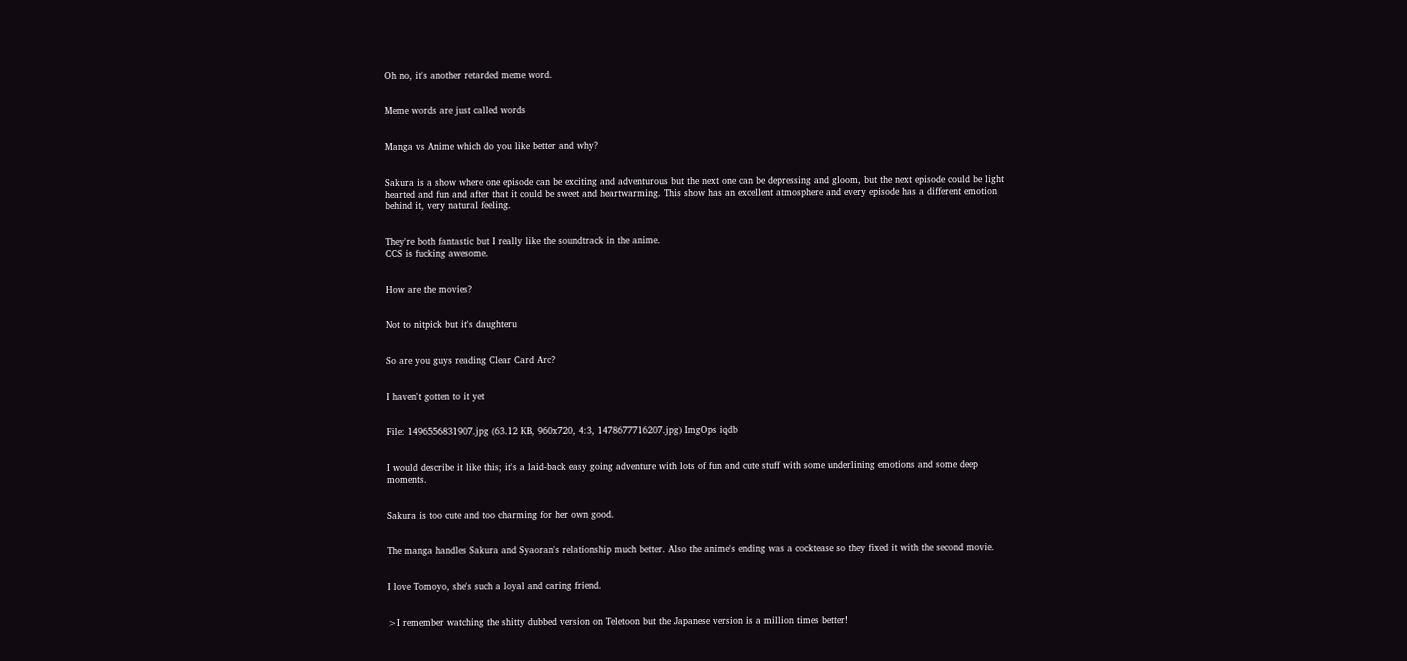Oh no, it's another retarded meme word.


Meme words are just called words


Manga vs Anime which do you like better and why?


Sakura is a show where one episode can be exciting and adventurous but the next one can be depressing and gloom, but the next episode could be light hearted and fun and after that it could be sweet and heartwarming. This show has an excellent atmosphere and every episode has a different emotion behind it, very natural feeling.


They're both fantastic but I really like the soundtrack in the anime.
CCS is fucking awesome.


How are the movies?


Not to nitpick but it's daughteru


So are you guys reading Clear Card Arc?


I haven't gotten to it yet


File: 1496556831907.jpg (63.12 KB, 960x720, 4:3, 1478677716207.jpg) ImgOps iqdb


I would describe it like this; it's a laid-back easy going adventure with lots of fun and cute stuff with some underlining emotions and some deep moments.


Sakura is too cute and too charming for her own good.


The manga handles Sakura and Syaoran's relationship much better. Also the anime's ending was a cocktease so they fixed it with the second movie.


I love Tomoyo, she's such a loyal and caring friend.


>I remember watching the shitty dubbed version on Teletoon but the Japanese version is a million times better!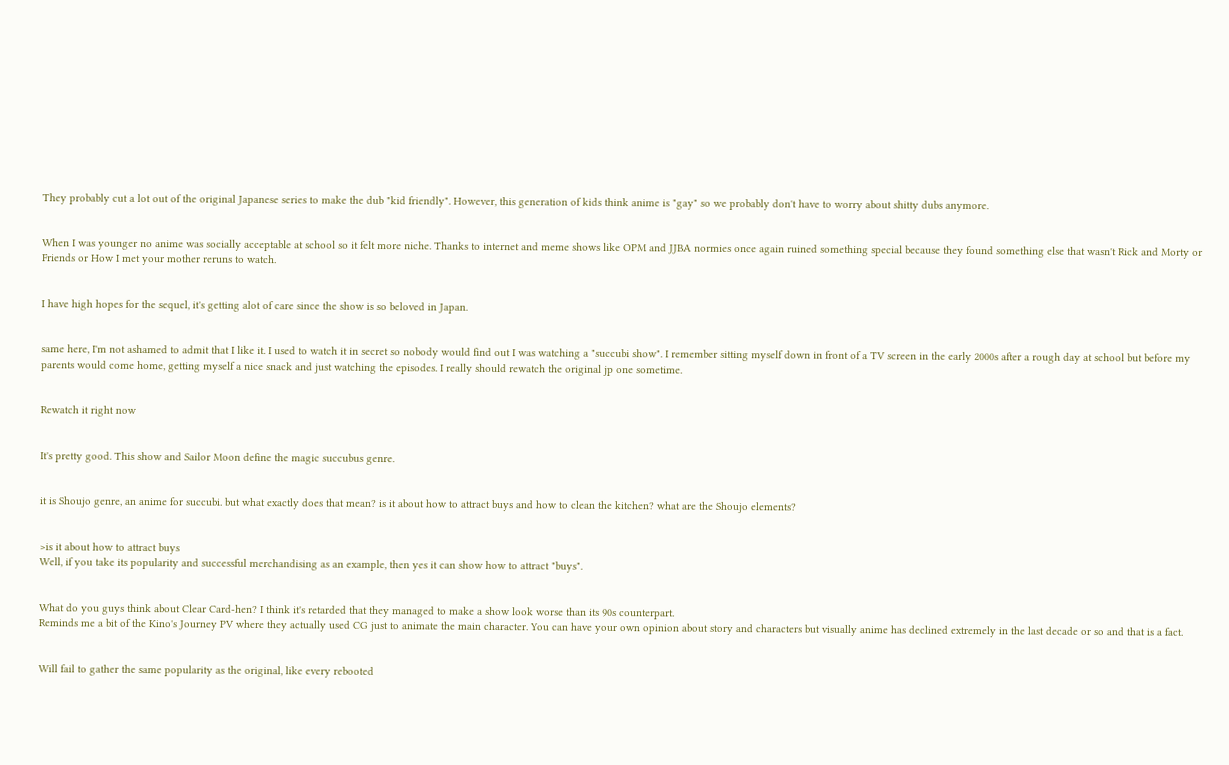They probably cut a lot out of the original Japanese series to make the dub "kid friendly". However, this generation of kids think anime is "gay" so we probably don't have to worry about shitty dubs anymore.


When I was younger no anime was socially acceptable at school so it felt more niche. Thanks to internet and meme shows like OPM and JJBA normies once again ruined something special because they found something else that wasn't Rick and Morty or Friends or How I met your mother reruns to watch.


I have high hopes for the sequel, it's getting alot of care since the show is so beloved in Japan.


same here, I'm not ashamed to admit that I like it. I used to watch it in secret so nobody would find out I was watching a "succubi show". I remember sitting myself down in front of a TV screen in the early 2000s after a rough day at school but before my parents would come home, getting myself a nice snack and just watching the episodes. I really should rewatch the original jp one sometime.


Rewatch it right now


It's pretty good. This show and Sailor Moon define the magic succubus genre.


it is Shoujo genre, an anime for succubi. but what exactly does that mean? is it about how to attract buys and how to clean the kitchen? what are the Shoujo elements?


>is it about how to attract buys
Well, if you take its popularity and successful merchandising as an example, then yes it can show how to attract "buys".


What do you guys think about Clear Card-hen? I think it's retarded that they managed to make a show look worse than its 90s counterpart.
Reminds me a bit of the Kino's Journey PV where they actually used CG just to animate the main character. You can have your own opinion about story and characters but visually anime has declined extremely in the last decade or so and that is a fact.


Will fail to gather the same popularity as the original, like every rebooted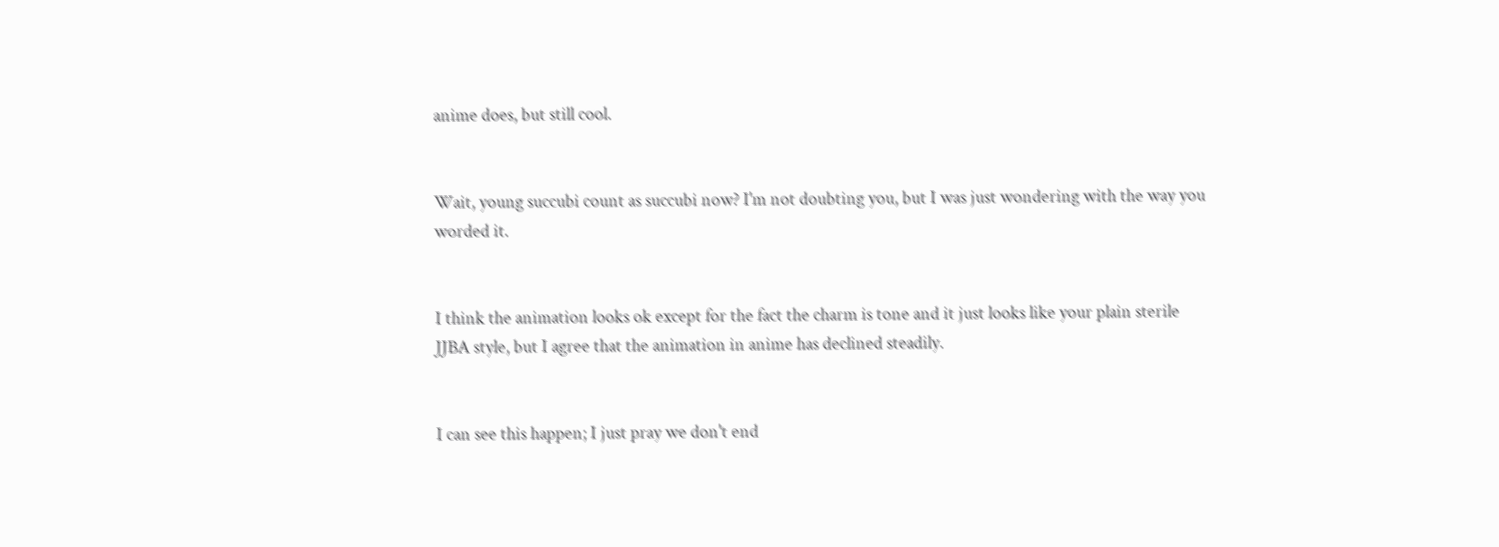anime does, but still cool.


Wait, young succubi count as succubi now? I'm not doubting you, but I was just wondering with the way you worded it.


I think the animation looks ok except for the fact the charm is tone and it just looks like your plain sterile JJBA style, but I agree that the animation in anime has declined steadily.


I can see this happen; I just pray we don't end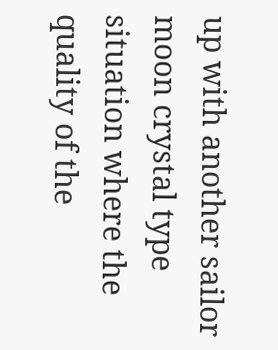up with another sailor moon crystal type situation where the quality of the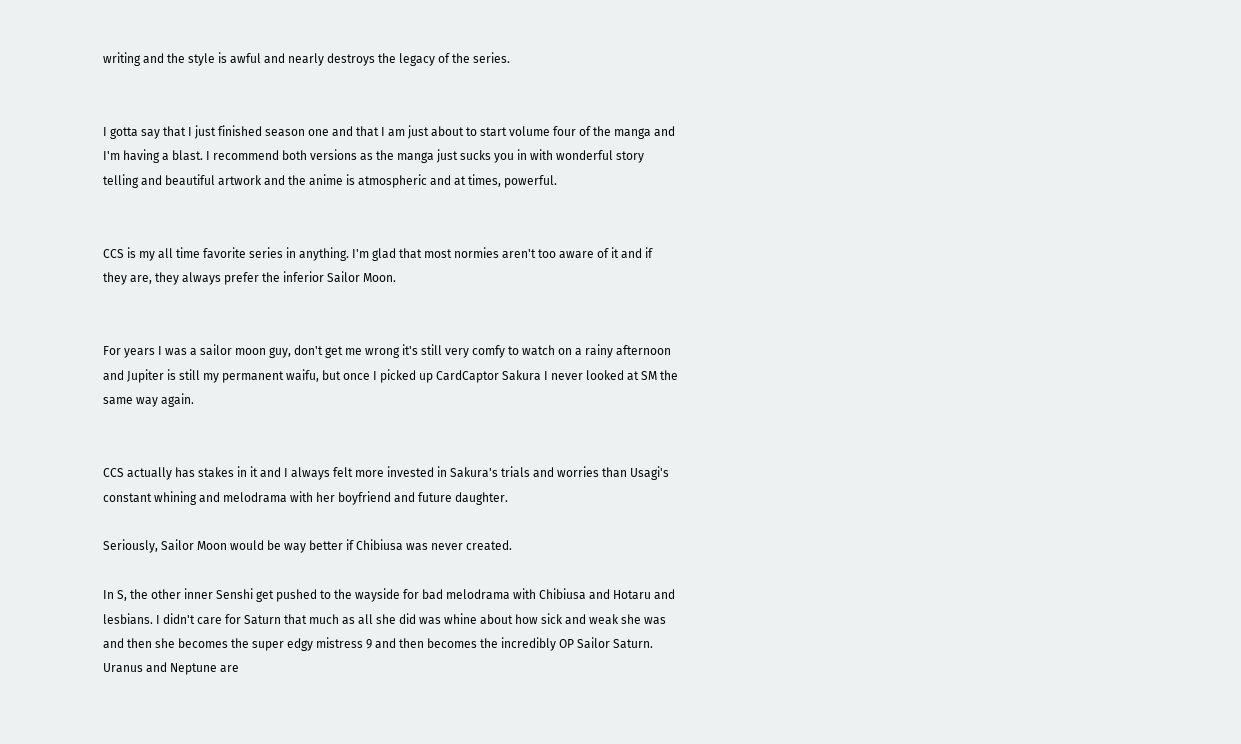writing and the style is awful and nearly destroys the legacy of the series.


I gotta say that I just finished season one and that I am just about to start volume four of the manga and I'm having a blast. I recommend both versions as the manga just sucks you in with wonderful story telling and beautiful artwork and the anime is atmospheric and at times, powerful.


CCS is my all time favorite series in anything. I'm glad that most normies aren't too aware of it and if they are, they always prefer the inferior Sailor Moon.


For years I was a sailor moon guy, don't get me wrong it's still very comfy to watch on a rainy afternoon and Jupiter is still my permanent waifu, but once I picked up CardCaptor Sakura I never looked at SM the same way again.


CCS actually has stakes in it and I always felt more invested in Sakura's trials and worries than Usagi's constant whining and melodrama with her boyfriend and future daughter.

Seriously, Sailor Moon would be way better if Chibiusa was never created.

In S, the other inner Senshi get pushed to the wayside for bad melodrama with Chibiusa and Hotaru and lesbians. I didn't care for Saturn that much as all she did was whine about how sick and weak she was and then she becomes the super edgy mistress 9 and then becomes the incredibly OP Sailor Saturn. Uranus and Neptune are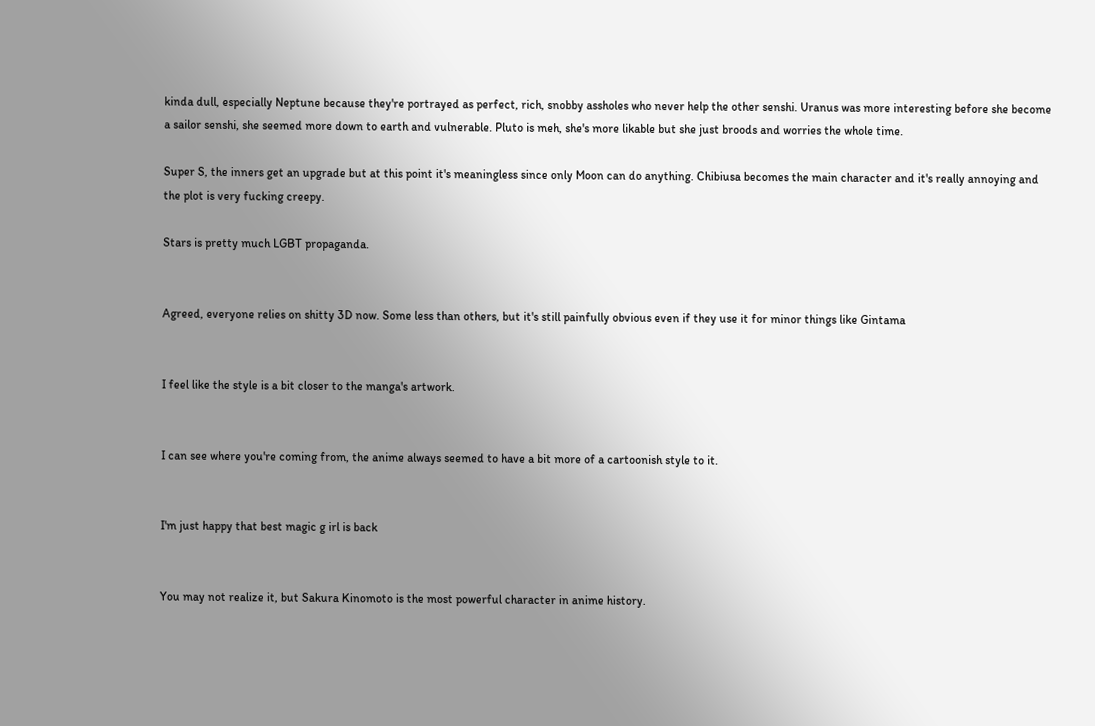kinda dull, especially Neptune because they're portrayed as perfect, rich, snobby assholes who never help the other senshi. Uranus was more interesting before she become a sailor senshi, she seemed more down to earth and vulnerable. Pluto is meh, she's more likable but she just broods and worries the whole time.

Super S, the inners get an upgrade but at this point it's meaningless since only Moon can do anything. Chibiusa becomes the main character and it's really annoying and the plot is very fucking creepy.

Stars is pretty much LGBT propaganda.


Agreed, everyone relies on shitty 3D now. Some less than others, but it's still painfully obvious even if they use it for minor things like Gintama


I feel like the style is a bit closer to the manga's artwork.


I can see where you're coming from, the anime always seemed to have a bit more of a cartoonish style to it.


I'm just happy that best magic g irl is back


You may not realize it, but Sakura Kinomoto is the most powerful character in anime history.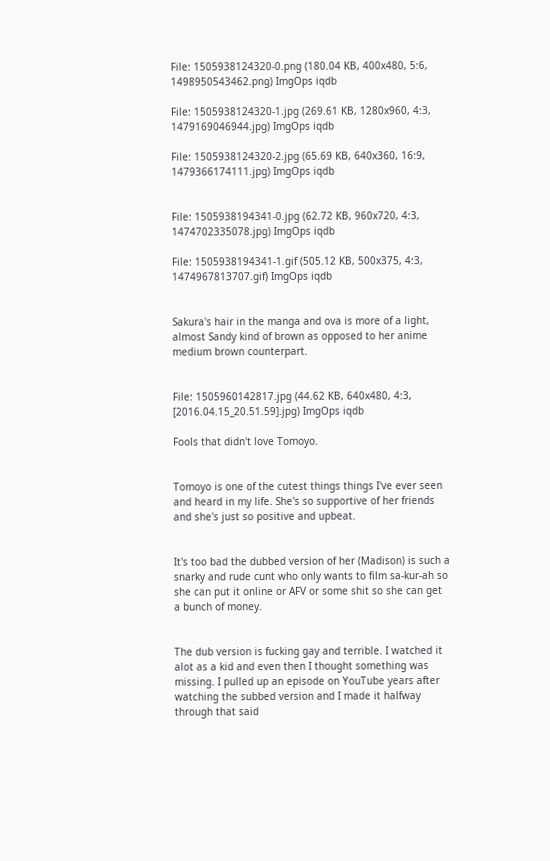File: 1505938124320-0.png (180.04 KB, 400x480, 5:6, 1498950543462.png) ImgOps iqdb

File: 1505938124320-1.jpg (269.61 KB, 1280x960, 4:3, 1479169046944.jpg) ImgOps iqdb

File: 1505938124320-2.jpg (65.69 KB, 640x360, 16:9, 1479366174111.jpg) ImgOps iqdb


File: 1505938194341-0.jpg (62.72 KB, 960x720, 4:3, 1474702335078.jpg) ImgOps iqdb

File: 1505938194341-1.gif (505.12 KB, 500x375, 4:3, 1474967813707.gif) ImgOps iqdb


Sakura's hair in the manga and ova is more of a light, almost Sandy kind of brown as opposed to her anime medium brown counterpart.


File: 1505960142817.jpg (44.62 KB, 640x480, 4:3, [2016.04.15_20.51.59].jpg) ImgOps iqdb

Fools that didn't love Tomoyo.


Tomoyo is one of the cutest things things I've ever seen and heard in my life. She's so supportive of her friends and she's just so positive and upbeat.


It's too bad the dubbed version of her (Madison) is such a snarky and rude cunt who only wants to film sa-kur-ah so she can put it online or AFV or some shit so she can get a bunch of money.


The dub version is fucking gay and terrible. I watched it alot as a kid and even then I thought something was missing. I pulled up an episode on YouTube years after watching the subbed version and I made it halfway through that said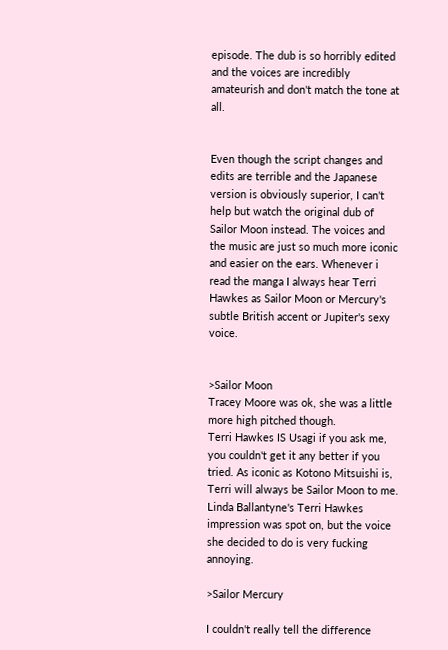episode. The dub is so horribly edited and the voices are incredibly amateurish and don't match the tone at all.


Even though the script changes and edits are terrible and the Japanese version is obviously superior, I can't help but watch the original dub of Sailor Moon instead. The voices and the music are just so much more iconic and easier on the ears. Whenever i read the manga I always hear Terri Hawkes as Sailor Moon or Mercury's subtle British accent or Jupiter's sexy voice.


>Sailor Moon
Tracey Moore was ok, she was a little more high pitched though.
Terri Hawkes IS Usagi if you ask me, you couldn't get it any better if you tried. As iconic as Kotono Mitsuishi is, Terri will always be Sailor Moon to me.
Linda Ballantyne's Terri Hawkes impression was spot on, but the voice she decided to do is very fucking annoying.

>Sailor Mercury

I couldn't really tell the difference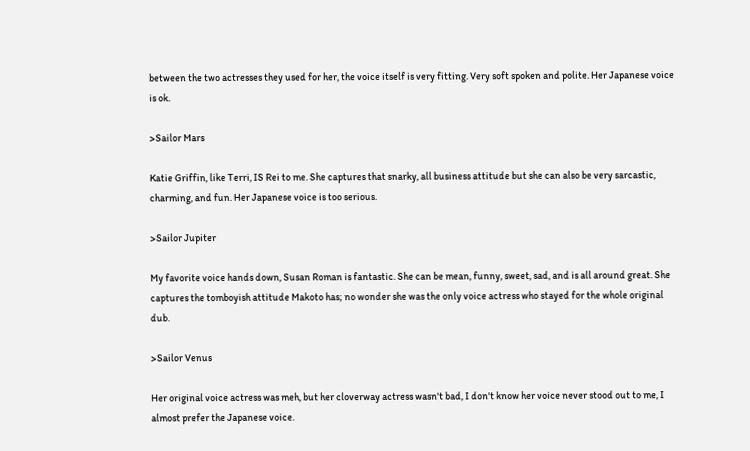between the two actresses they used for her, the voice itself is very fitting. Very soft spoken and polite. Her Japanese voice is ok.

>Sailor Mars

Katie Griffin, like Terri, IS Rei to me. She captures that snarky, all business attitude but she can also be very sarcastic, charming, and fun. Her Japanese voice is too serious.

>Sailor Jupiter

My favorite voice hands down, Susan Roman is fantastic. She can be mean, funny, sweet, sad, and is all around great. She captures the tomboyish attitude Makoto has; no wonder she was the only voice actress who stayed for the whole original dub.

>Sailor Venus

Her original voice actress was meh, but her cloverway actress wasn't bad, I don't know her voice never stood out to me, I almost prefer the Japanese voice.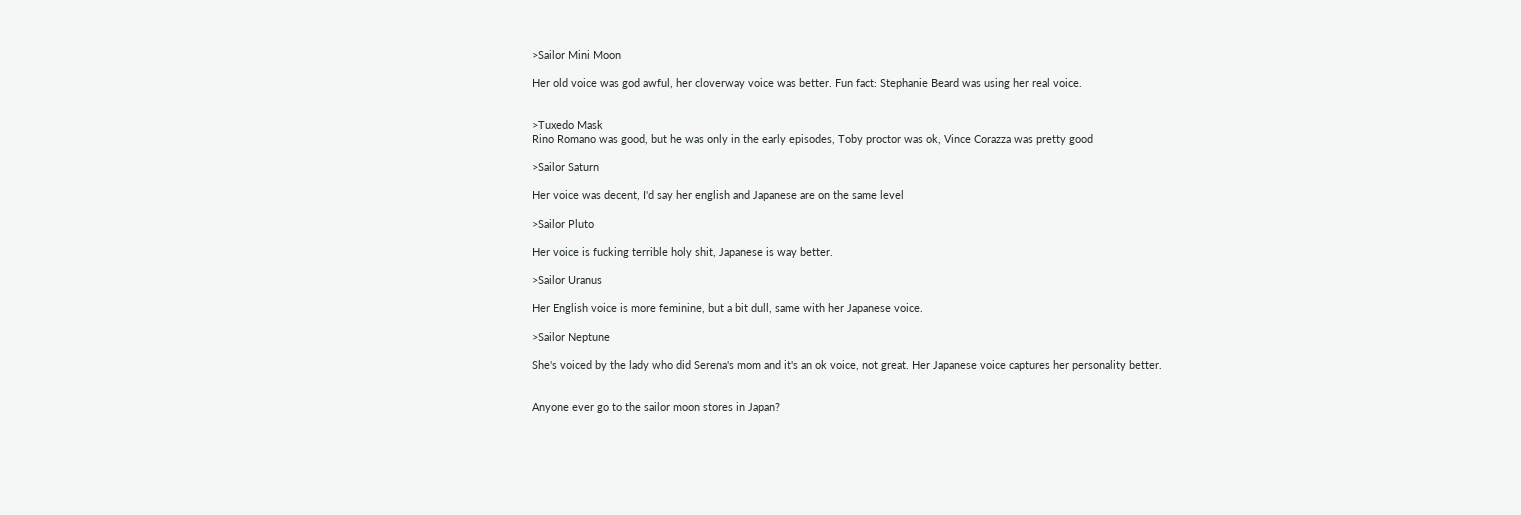>Sailor Mini Moon

Her old voice was god awful, her cloverway voice was better. Fun fact: Stephanie Beard was using her real voice.


>Tuxedo Mask
Rino Romano was good, but he was only in the early episodes, Toby proctor was ok, Vince Corazza was pretty good

>Sailor Saturn

Her voice was decent, I'd say her english and Japanese are on the same level

>Sailor Pluto

Her voice is fucking terrible holy shit, Japanese is way better.

>Sailor Uranus

Her English voice is more feminine, but a bit dull, same with her Japanese voice.

>Sailor Neptune

She's voiced by the lady who did Serena's mom and it's an ok voice, not great. Her Japanese voice captures her personality better.


Anyone ever go to the sailor moon stores in Japan?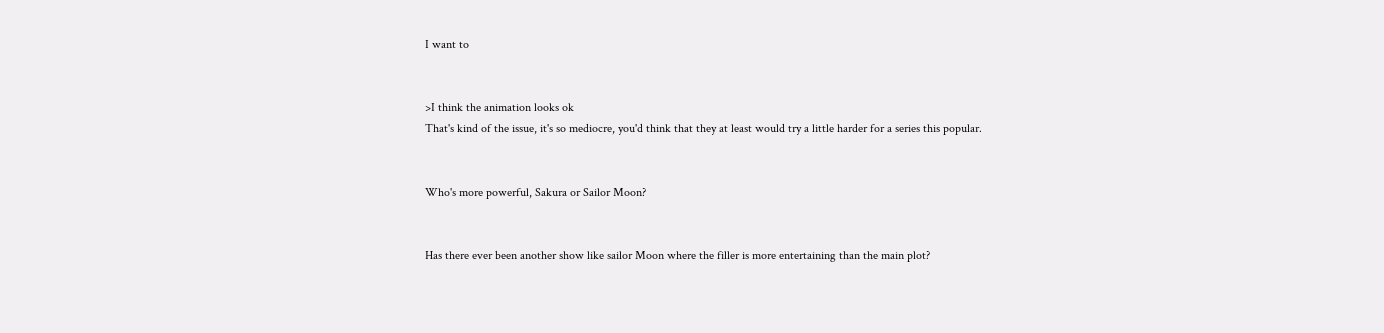I want to


>I think the animation looks ok
That's kind of the issue, it's so mediocre, you'd think that they at least would try a little harder for a series this popular.


Who's more powerful, Sakura or Sailor Moon?


Has there ever been another show like sailor Moon where the filler is more entertaining than the main plot?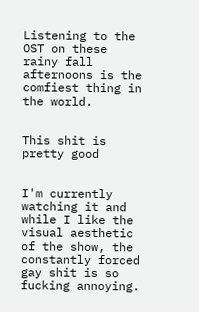Listening to the OST on these rainy fall afternoons is the comfiest thing in the world.


This shit is pretty good


I'm currently watching it and while I like the visual aesthetic of the show, the constantly forced gay shit is so fucking annoying.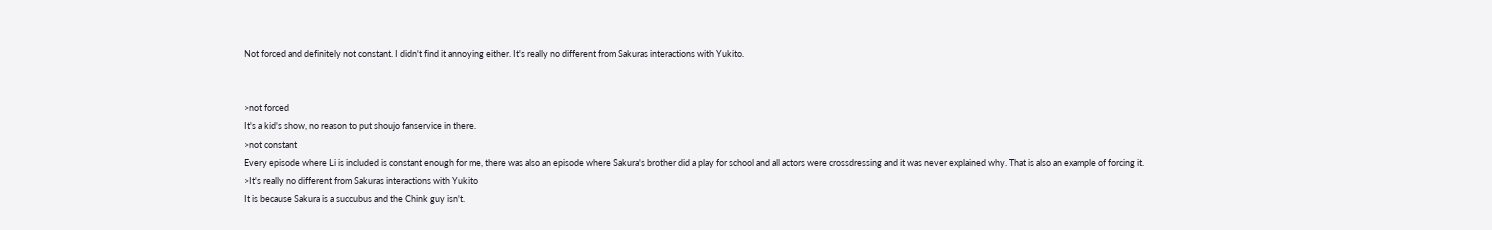Not forced and definitely not constant. I didn't find it annoying either. It's really no different from Sakuras interactions with Yukito.


>not forced
It's a kid's show, no reason to put shoujo fanservice in there.
>not constant
Every episode where Li is included is constant enough for me, there was also an episode where Sakura's brother did a play for school and all actors were crossdressing and it was never explained why. That is also an example of forcing it.
>It's really no different from Sakuras interactions with Yukito
It is because Sakura is a succubus and the Chink guy isn't.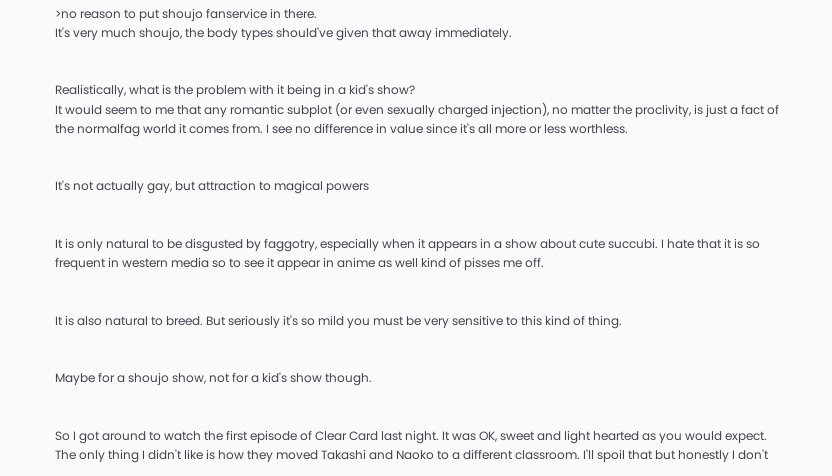>no reason to put shoujo fanservice in there.
It's very much shoujo, the body types should've given that away immediately.


Realistically, what is the problem with it being in a kid's show?
It would seem to me that any romantic subplot (or even sexually charged injection), no matter the proclivity, is just a fact of the normalfag world it comes from. I see no difference in value since it's all more or less worthless.


It's not actually gay, but attraction to magical powers


It is only natural to be disgusted by faggotry, especially when it appears in a show about cute succubi. I hate that it is so frequent in western media so to see it appear in anime as well kind of pisses me off.


It is also natural to breed. But seriously it's so mild you must be very sensitive to this kind of thing.


Maybe for a shoujo show, not for a kid's show though.


So I got around to watch the first episode of Clear Card last night. It was OK, sweet and light hearted as you would expect. The only thing I didn't like is how they moved Takashi and Naoko to a different classroom. I'll spoil that but honestly I don't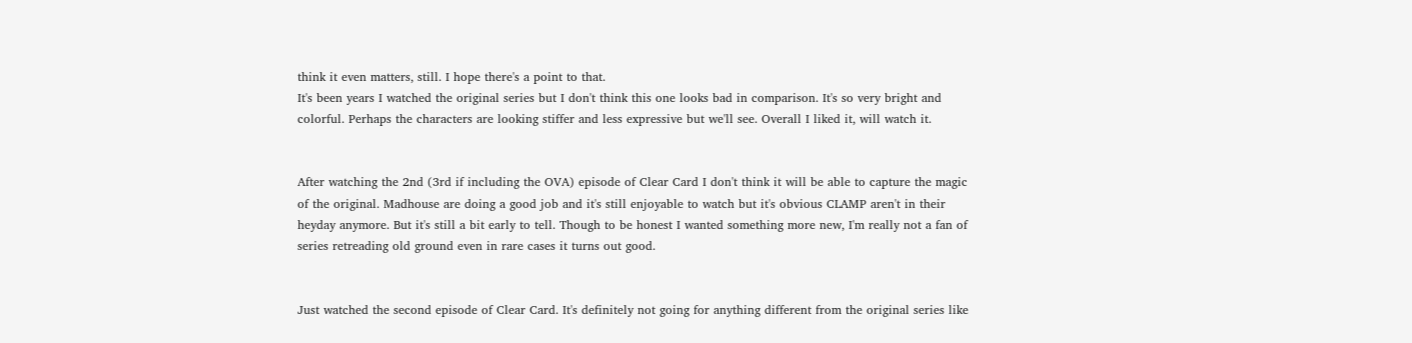think it even matters, still. I hope there's a point to that.
It's been years I watched the original series but I don't think this one looks bad in comparison. It's so very bright and colorful. Perhaps the characters are looking stiffer and less expressive but we'll see. Overall I liked it, will watch it.


After watching the 2nd (3rd if including the OVA) episode of Clear Card I don't think it will be able to capture the magic of the original. Madhouse are doing a good job and it's still enjoyable to watch but it's obvious CLAMP aren't in their heyday anymore. But it's still a bit early to tell. Though to be honest I wanted something more new, I'm really not a fan of series retreading old ground even in rare cases it turns out good.


Just watched the second episode of Clear Card. It's definitely not going for anything different from the original series like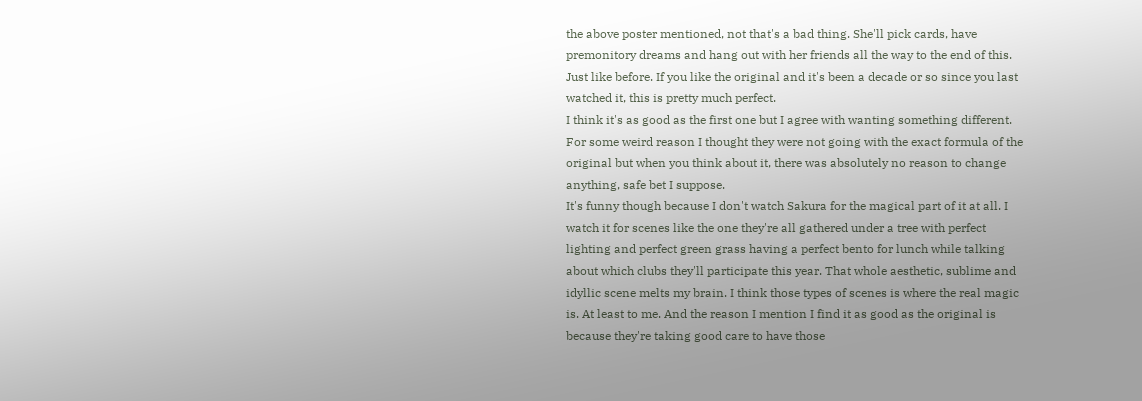the above poster mentioned, not that's a bad thing. She'll pick cards, have premonitory dreams and hang out with her friends all the way to the end of this. Just like before. If you like the original and it's been a decade or so since you last watched it, this is pretty much perfect.
I think it's as good as the first one but I agree with wanting something different. For some weird reason I thought they were not going with the exact formula of the original but when you think about it, there was absolutely no reason to change anything, safe bet I suppose.
It's funny though because I don't watch Sakura for the magical part of it at all. I watch it for scenes like the one they're all gathered under a tree with perfect lighting and perfect green grass having a perfect bento for lunch while talking about which clubs they'll participate this year. That whole aesthetic, sublime and idyllic scene melts my brain. I think those types of scenes is where the real magic is. At least to me. And the reason I mention I find it as good as the original is because they're taking good care to have those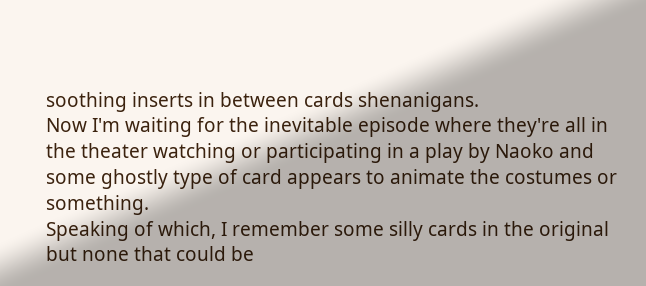soothing inserts in between cards shenanigans.
Now I'm waiting for the inevitable episode where they're all in the theater watching or participating in a play by Naoko and some ghostly type of card appears to animate the costumes or something.
Speaking of which, I remember some silly cards in the original but none that could be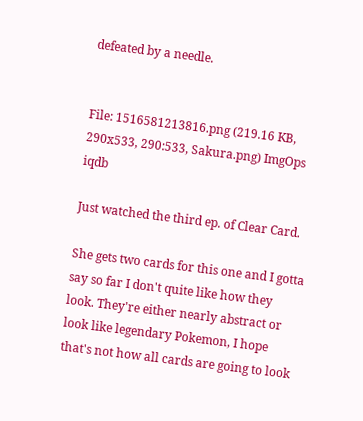defeated by a needle.


File: 1516581213816.png (219.16 KB, 290x533, 290:533, Sakura.png) ImgOps iqdb

Just watched the third ep. of Clear Card.

She gets two cards for this one and I gotta say so far I don't quite like how they look. They're either nearly abstract or look like legendary Pokemon, I hope that's not how all cards are going to look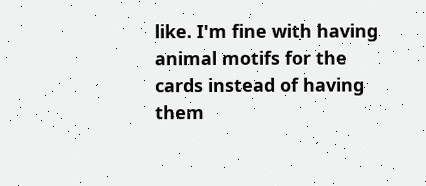like. I'm fine with having animal motifs for the cards instead of having them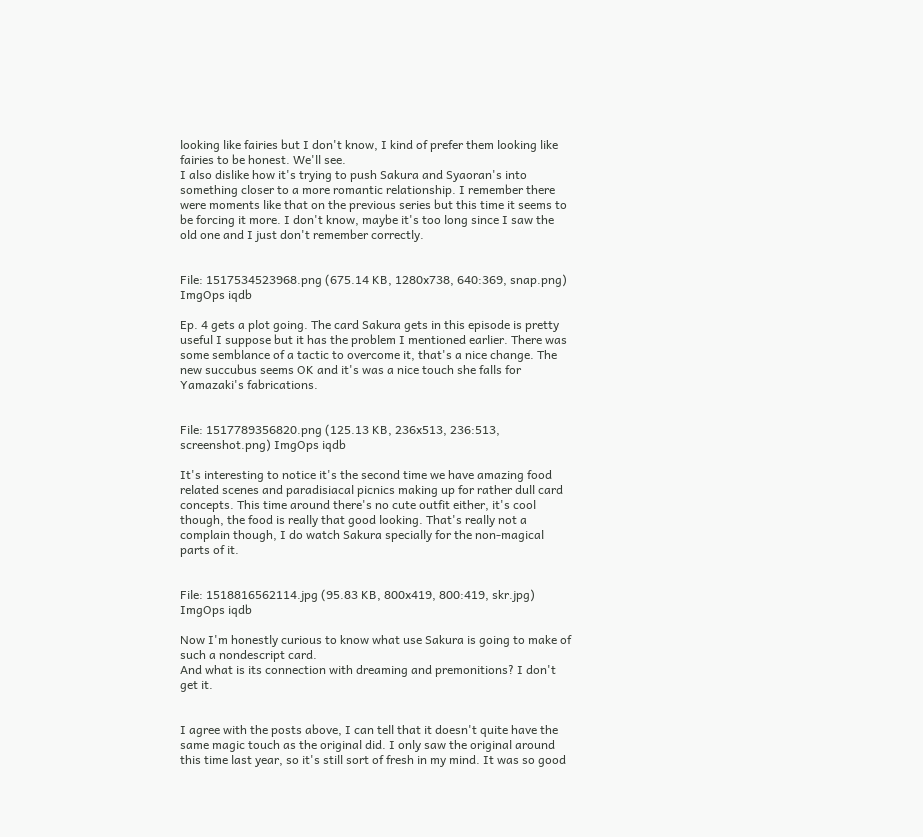looking like fairies but I don't know, I kind of prefer them looking like fairies to be honest. We'll see.
I also dislike how it's trying to push Sakura and Syaoran's into something closer to a more romantic relationship. I remember there were moments like that on the previous series but this time it seems to be forcing it more. I don't know, maybe it's too long since I saw the old one and I just don't remember correctly.


File: 1517534523968.png (675.14 KB, 1280x738, 640:369, snap.png) ImgOps iqdb

Ep. 4 gets a plot going. The card Sakura gets in this episode is pretty useful I suppose but it has the problem I mentioned earlier. There was some semblance of a tactic to overcome it, that's a nice change. The new succubus seems OK and it's was a nice touch she falls for Yamazaki's fabrications.


File: 1517789356820.png (125.13 KB, 236x513, 236:513, screenshot.png) ImgOps iqdb

It's interesting to notice it's the second time we have amazing food related scenes and paradisiacal picnics making up for rather dull card concepts. This time around there's no cute outfit either, it's cool though, the food is really that good looking. That's really not a complain though, I do watch Sakura specially for the non-magical parts of it.


File: 1518816562114.jpg (95.83 KB, 800x419, 800:419, skr.jpg) ImgOps iqdb

Now I'm honestly curious to know what use Sakura is going to make of such a nondescript card.
And what is its connection with dreaming and premonitions? I don't get it.


I agree with the posts above, I can tell that it doesn't quite have the same magic touch as the original did. I only saw the original around this time last year, so it's still sort of fresh in my mind. It was so good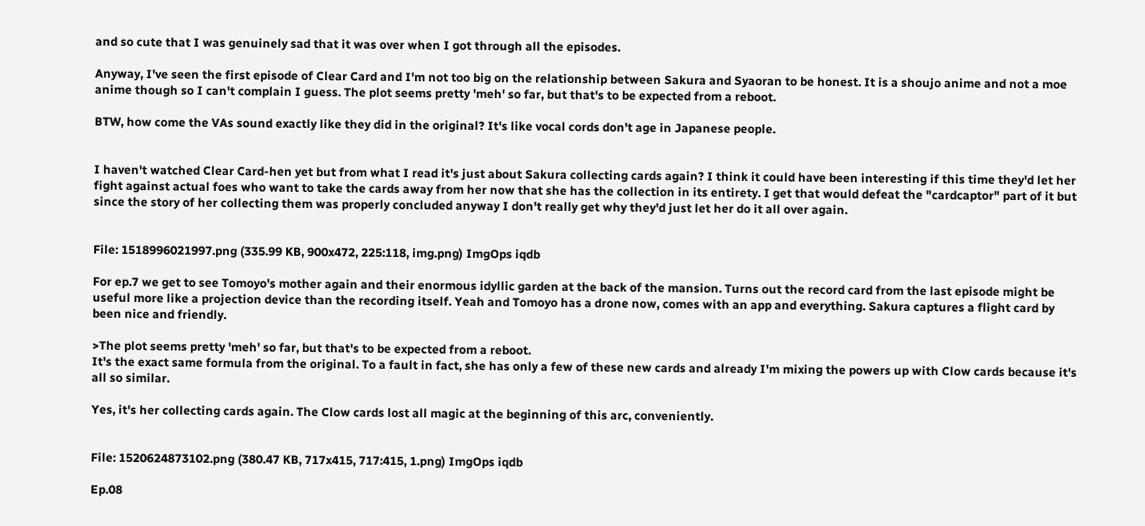and so cute that I was genuinely sad that it was over when I got through all the episodes.

Anyway, I've seen the first episode of Clear Card and I'm not too big on the relationship between Sakura and Syaoran to be honest. It is a shoujo anime and not a moe anime though so I can't complain I guess. The plot seems pretty 'meh' so far, but that's to be expected from a reboot.

BTW, how come the VAs sound exactly like they did in the original? It's like vocal cords don't age in Japanese people.


I haven't watched Clear Card-hen yet but from what I read it's just about Sakura collecting cards again? I think it could have been interesting if this time they'd let her fight against actual foes who want to take the cards away from her now that she has the collection in its entirety. I get that would defeat the "cardcaptor" part of it but since the story of her collecting them was properly concluded anyway I don't really get why they'd just let her do it all over again.


File: 1518996021997.png (335.99 KB, 900x472, 225:118, img.png) ImgOps iqdb

For ep.7 we get to see Tomoyo's mother again and their enormous idyllic garden at the back of the mansion. Turns out the record card from the last episode might be useful more like a projection device than the recording itself. Yeah and Tomoyo has a drone now, comes with an app and everything. Sakura captures a flight card by been nice and friendly.

>The plot seems pretty 'meh' so far, but that's to be expected from a reboot.
It's the exact same formula from the original. To a fault in fact, she has only a few of these new cards and already I'm mixing the powers up with Clow cards because it's all so similar.

Yes, it's her collecting cards again. The Clow cards lost all magic at the beginning of this arc, conveniently.


File: 1520624873102.png (380.47 KB, 717x415, 717:415, 1.png) ImgOps iqdb

Ep.08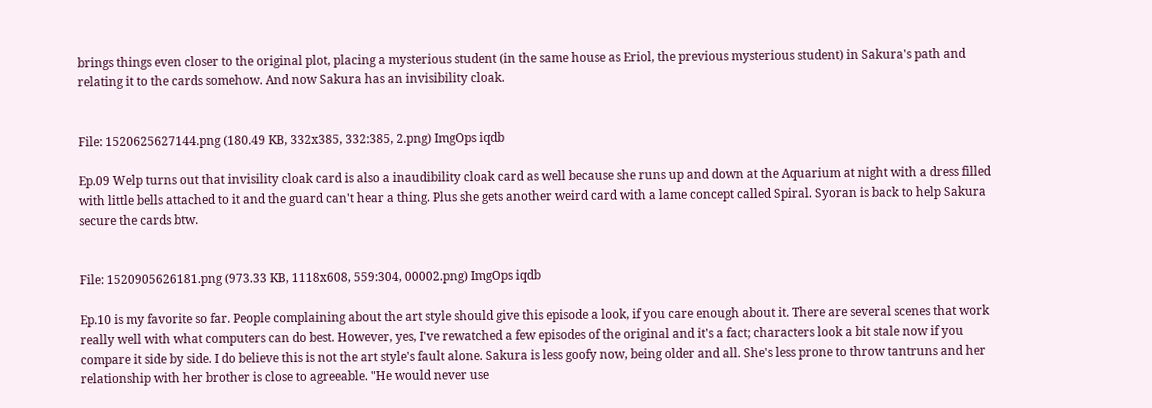brings things even closer to the original plot, placing a mysterious student (in the same house as Eriol, the previous mysterious student) in Sakura's path and relating it to the cards somehow. And now Sakura has an invisibility cloak.


File: 1520625627144.png (180.49 KB, 332x385, 332:385, 2.png) ImgOps iqdb

Ep.09 Welp turns out that invisility cloak card is also a inaudibility cloak card as well because she runs up and down at the Aquarium at night with a dress filled with little bells attached to it and the guard can't hear a thing. Plus she gets another weird card with a lame concept called Spiral. Syoran is back to help Sakura secure the cards btw.


File: 1520905626181.png (973.33 KB, 1118x608, 559:304, 00002.png) ImgOps iqdb

Ep.10 is my favorite so far. People complaining about the art style should give this episode a look, if you care enough about it. There are several scenes that work really well with what computers can do best. However, yes, I've rewatched a few episodes of the original and it's a fact; characters look a bit stale now if you compare it side by side. I do believe this is not the art style's fault alone. Sakura is less goofy now, being older and all. She's less prone to throw tantruns and her relationship with her brother is close to agreeable. "He would never use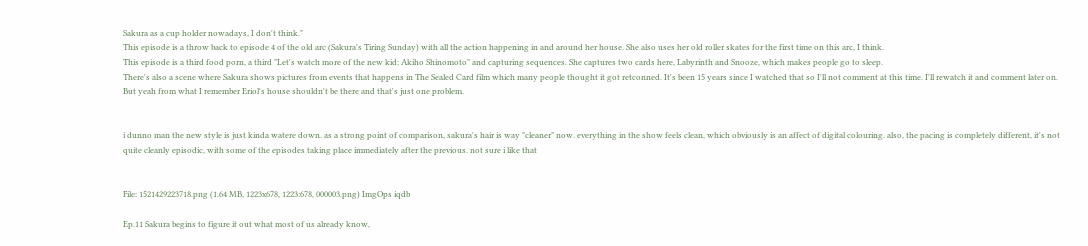Sakura as a cup holder nowadays, I don't think."
This episode is a throw back to episode 4 of the old arc (Sakura's Tiring Sunday) with all the action happening in and around her house. She also uses her old roller skates for the first time on this arc, I think.
This episode is a third food porn, a third "Let's watch more of the new kid: Akiho Shinomoto" and capturing sequences. She captures two cards here, Labyrinth and Snooze, which makes people go to sleep.
There's also a scene where Sakura shows pictures from events that happens in The Sealed Card film which many people thought it got retconned. It's been 15 years since I watched that so I'll not comment at this time. I'll rewatch it and comment later on. But yeah from what I remember Eriol's house shouldn't be there and that's just one problem.


i dunno man the new style is just kinda watere down. as a strong point of comparison, sakura's hair is way "cleaner" now. everything in the show feels clean, which obviously is an affect of digital colouring. also, the pacing is completely different, it's not quite cleanly episodic, with some of the episodes taking place immediately after the previous. not sure i like that


File: 1521429223718.png (1.64 MB, 1223x678, 1223:678, 000003.png) ImgOps iqdb

Ep.11 Sakura begins to figure it out what most of us already know,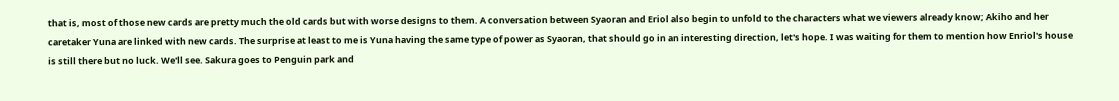that is, most of those new cards are pretty much the old cards but with worse designs to them. A conversation between Syaoran and Eriol also begin to unfold to the characters what we viewers already know; Akiho and her caretaker Yuna are linked with new cards. The surprise at least to me is Yuna having the same type of power as Syaoran, that should go in an interesting direction, let's hope. I was waiting for them to mention how Enriol's house is still there but no luck. We'll see. Sakura goes to Penguin park and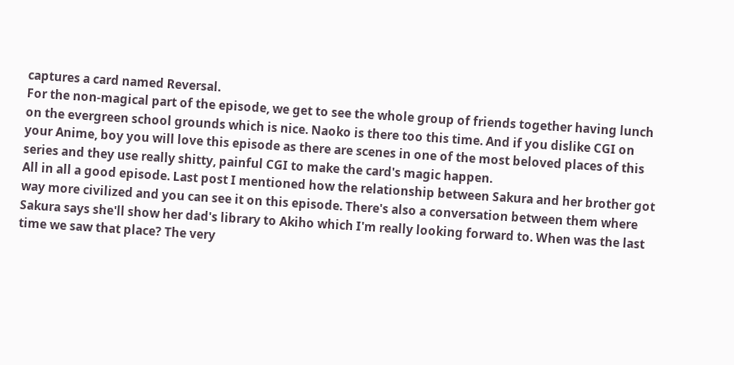captures a card named Reversal.
For the non-magical part of the episode, we get to see the whole group of friends together having lunch on the evergreen school grounds which is nice. Naoko is there too this time. And if you dislike CGI on your Anime, boy you will love this episode as there are scenes in one of the most beloved places of this series and they use really shitty, painful CGI to make the card's magic happen.
All in all a good episode. Last post I mentioned how the relationship between Sakura and her brother got way more civilized and you can see it on this episode. There's also a conversation between them where Sakura says she'll show her dad's library to Akiho which I'm really looking forward to. When was the last time we saw that place? The very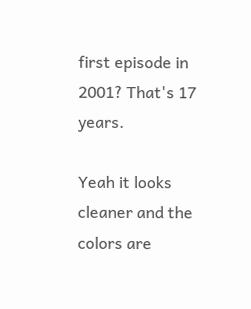first episode in 2001? That's 17 years.

Yeah it looks cleaner and the colors are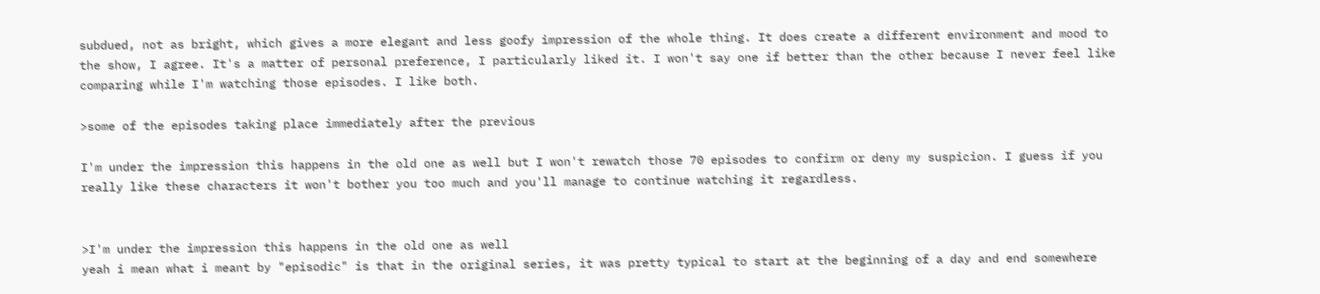subdued, not as bright, which gives a more elegant and less goofy impression of the whole thing. It does create a different environment and mood to the show, I agree. It's a matter of personal preference, I particularly liked it. I won't say one if better than the other because I never feel like comparing while I'm watching those episodes. I like both.

>some of the episodes taking place immediately after the previous

I'm under the impression this happens in the old one as well but I won't rewatch those 70 episodes to confirm or deny my suspicion. I guess if you really like these characters it won't bother you too much and you'll manage to continue watching it regardless.


>I'm under the impression this happens in the old one as well
yeah i mean what i meant by "episodic" is that in the original series, it was pretty typical to start at the beginning of a day and end somewhere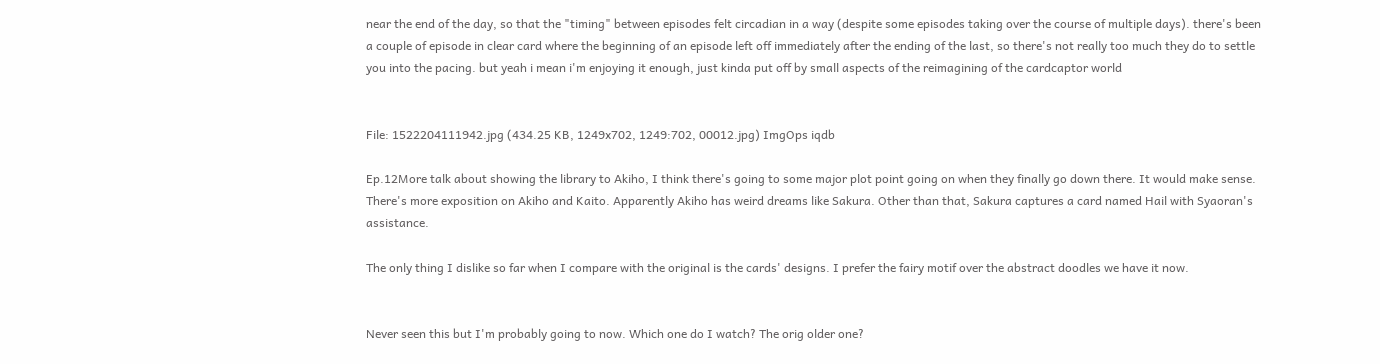near the end of the day, so that the "timing" between episodes felt circadian in a way (despite some episodes taking over the course of multiple days). there's been a couple of episode in clear card where the beginning of an episode left off immediately after the ending of the last, so there's not really too much they do to settle you into the pacing. but yeah i mean i'm enjoying it enough, just kinda put off by small aspects of the reimagining of the cardcaptor world


File: 1522204111942.jpg (434.25 KB, 1249x702, 1249:702, 00012.jpg) ImgOps iqdb

Ep.12More talk about showing the library to Akiho, I think there's going to some major plot point going on when they finally go down there. It would make sense. There's more exposition on Akiho and Kaito. Apparently Akiho has weird dreams like Sakura. Other than that, Sakura captures a card named Hail with Syaoran's assistance.

The only thing I dislike so far when I compare with the original is the cards' designs. I prefer the fairy motif over the abstract doodles we have it now.


Never seen this but I'm probably going to now. Which one do I watch? The orig older one?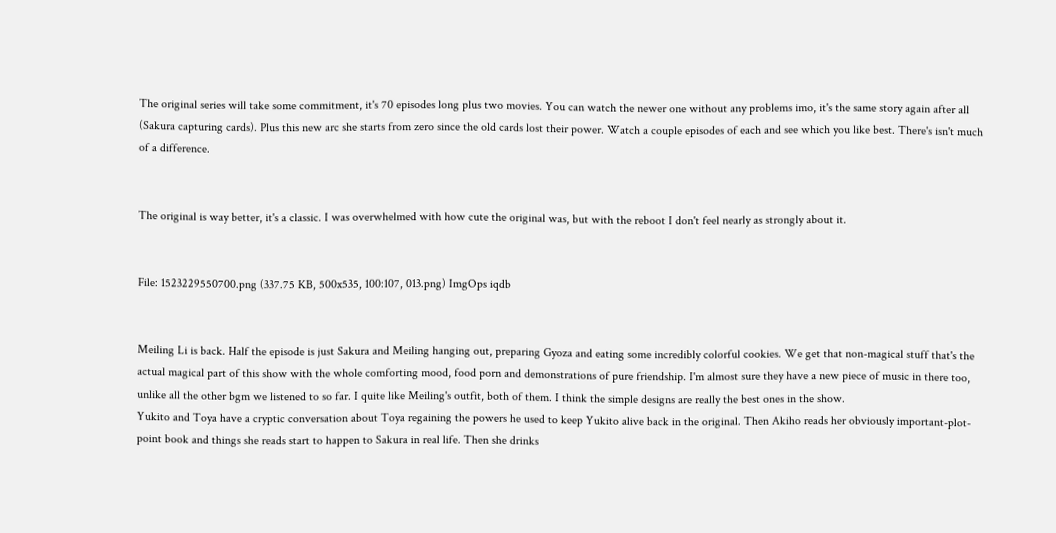The original series will take some commitment, it's 70 episodes long plus two movies. You can watch the newer one without any problems imo, it's the same story again after all (Sakura capturing cards). Plus this new arc she starts from zero since the old cards lost their power. Watch a couple episodes of each and see which you like best. There's isn't much of a difference.


The original is way better, it's a classic. I was overwhelmed with how cute the original was, but with the reboot I don't feel nearly as strongly about it.


File: 1523229550700.png (337.75 KB, 500x535, 100:107, 013.png) ImgOps iqdb


Meiling Li is back. Half the episode is just Sakura and Meiling hanging out, preparing Gyoza and eating some incredibly colorful cookies. We get that non-magical stuff that's the actual magical part of this show with the whole comforting mood, food porn and demonstrations of pure friendship. I'm almost sure they have a new piece of music in there too, unlike all the other bgm we listened to so far. I quite like Meiling's outfit, both of them. I think the simple designs are really the best ones in the show.
Yukito and Toya have a cryptic conversation about Toya regaining the powers he used to keep Yukito alive back in the original. Then Akiho reads her obviously important-plot-point book and things she reads start to happen to Sakura in real life. Then she drinks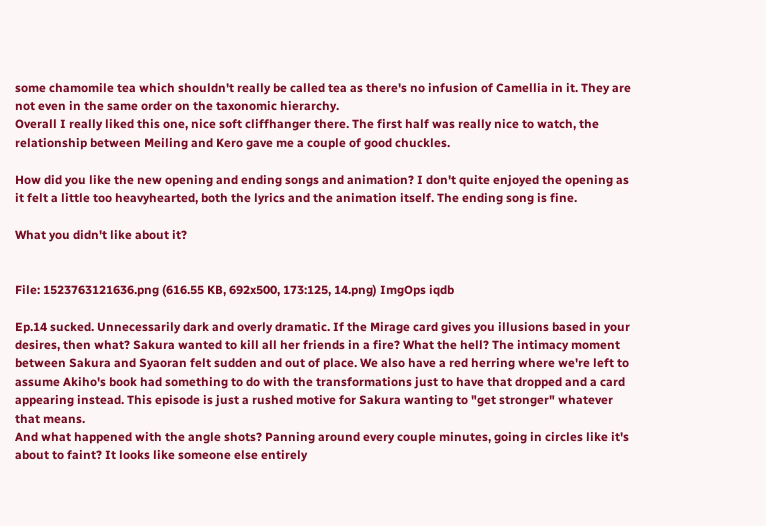some chamomile tea which shouldn't really be called tea as there's no infusion of Camellia in it. They are not even in the same order on the taxonomic hierarchy.
Overall I really liked this one, nice soft cliffhanger there. The first half was really nice to watch, the relationship between Meiling and Kero gave me a couple of good chuckles.

How did you like the new opening and ending songs and animation? I don't quite enjoyed the opening as it felt a little too heavyhearted, both the lyrics and the animation itself. The ending song is fine.

What you didn't like about it?


File: 1523763121636.png (616.55 KB, 692x500, 173:125, 14.png) ImgOps iqdb

Ep.14 sucked. Unnecessarily dark and overly dramatic. If the Mirage card gives you illusions based in your desires, then what? Sakura wanted to kill all her friends in a fire? What the hell? The intimacy moment between Sakura and Syaoran felt sudden and out of place. We also have a red herring where we're left to assume Akiho's book had something to do with the transformations just to have that dropped and a card appearing instead. This episode is just a rushed motive for Sakura wanting to "get stronger" whatever that means.
And what happened with the angle shots? Panning around every couple minutes, going in circles like it's about to faint? It looks like someone else entirely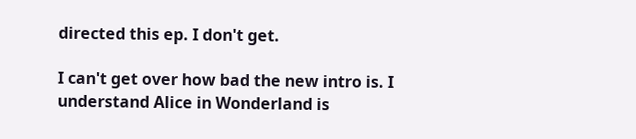directed this ep. I don't get.

I can't get over how bad the new intro is. I understand Alice in Wonderland is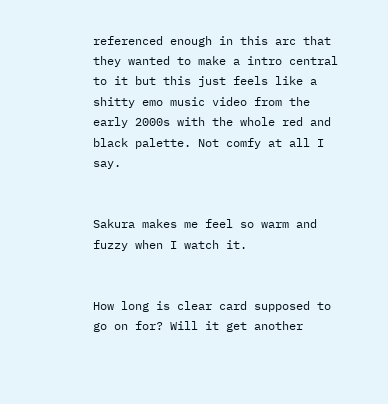referenced enough in this arc that they wanted to make a intro central to it but this just feels like a shitty emo music video from the early 2000s with the whole red and black palette. Not comfy at all I say.


Sakura makes me feel so warm and fuzzy when I watch it.


How long is clear card supposed to go on for? Will it get another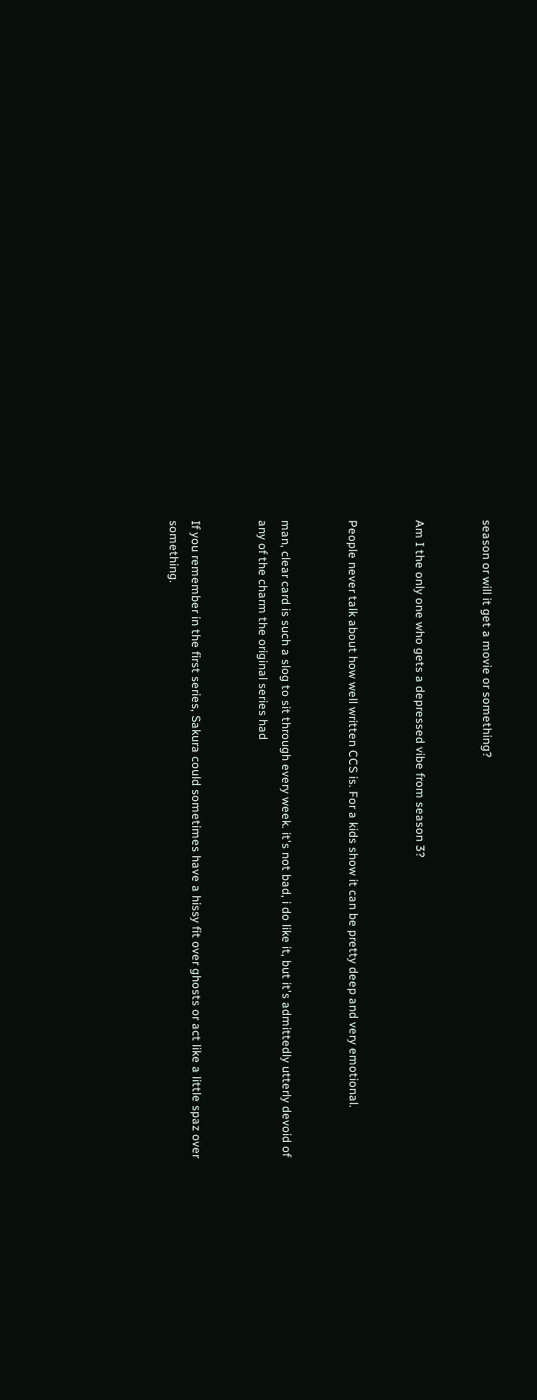season or will it get a movie or something?


Am I the only one who gets a depressed vibe from season 3?


People never talk about how well written CCS is. For a kids show it can be pretty deep and very emotional.


man, clear card is such a slog to sit through every week. it's not bad, i do like it, but it's admittedly utterly devoid of any of the charm the original series had


If you remember in the first series, Sakura could sometimes have a hissy fit over ghosts or act like a little spaz over something.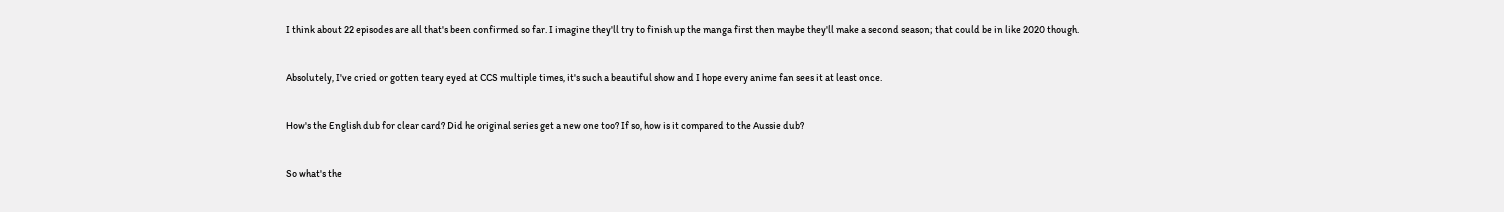I think about 22 episodes are all that's been confirmed so far. I imagine they'll try to finish up the manga first then maybe they'll make a second season; that could be in like 2020 though.


Absolutely, I've cried or gotten teary eyed at CCS multiple times, it's such a beautiful show and I hope every anime fan sees it at least once.


How's the English dub for clear card? Did he original series get a new one too? If so, how is it compared to the Aussie dub?


So what's the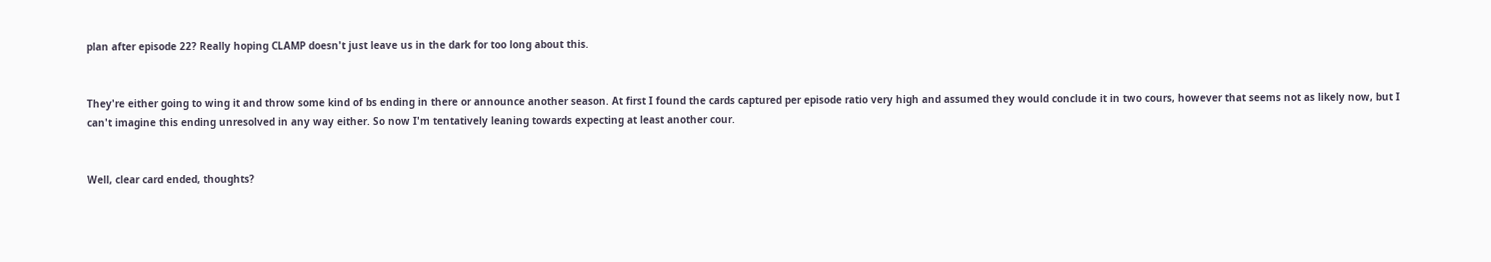plan after episode 22? Really hoping CLAMP doesn't just leave us in the dark for too long about this.


They're either going to wing it and throw some kind of bs ending in there or announce another season. At first I found the cards captured per episode ratio very high and assumed they would conclude it in two cours, however that seems not as likely now, but I can't imagine this ending unresolved in any way either. So now I'm tentatively leaning towards expecting at least another cour.


Well, clear card ended, thoughts?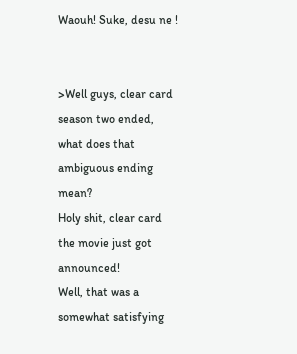Waouh! Suke, desu ne !


>Well guys, clear card season two ended, what does that ambiguous ending mean?
Holy shit, clear card the movie just got announced!
Well, that was a somewhat satisfying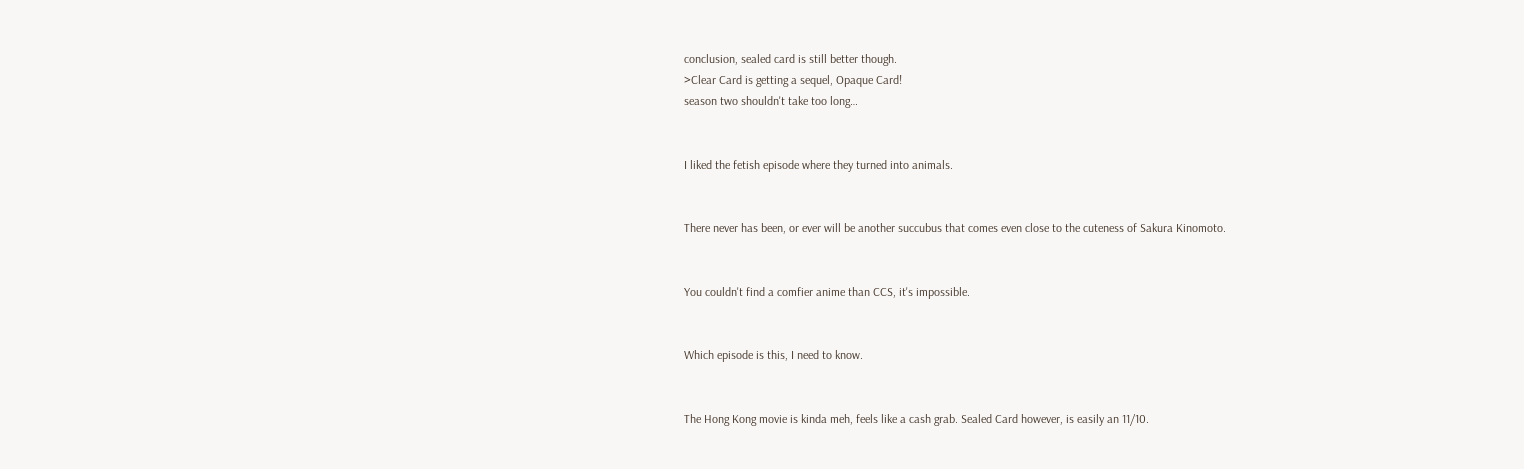conclusion, sealed card is still better though.
>Clear Card is getting a sequel, Opaque Card!
season two shouldn't take too long…


I liked the fetish episode where they turned into animals.


There never has been, or ever will be another succubus that comes even close to the cuteness of Sakura Kinomoto.


You couldn't find a comfier anime than CCS, it's impossible.


Which episode is this, I need to know.


The Hong Kong movie is kinda meh, feels like a cash grab. Sealed Card however, is easily an 11/10.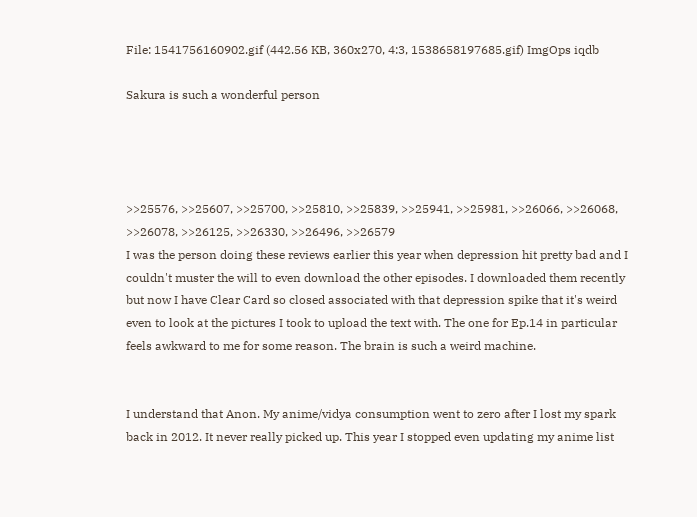File: 1541756160902.gif (442.56 KB, 360x270, 4:3, 1538658197685.gif) ImgOps iqdb

Sakura is such a wonderful person




>>25576, >>25607, >>25700, >>25810, >>25839, >>25941, >>25981, >>26066, >>26068, >>26078, >>26125, >>26330, >>26496, >>26579
I was the person doing these reviews earlier this year when depression hit pretty bad and I couldn't muster the will to even download the other episodes. I downloaded them recently but now I have Clear Card so closed associated with that depression spike that it's weird even to look at the pictures I took to upload the text with. The one for Ep.14 in particular feels awkward to me for some reason. The brain is such a weird machine.


I understand that Anon. My anime/vidya consumption went to zero after I lost my spark back in 2012. It never really picked up. This year I stopped even updating my anime list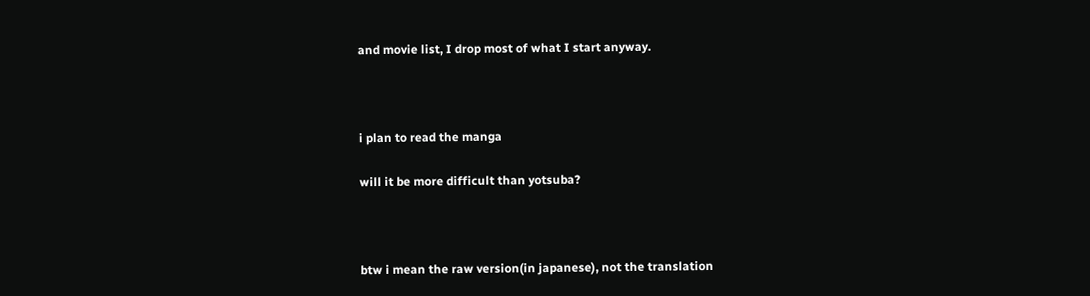and movie list, I drop most of what I start anyway.



i plan to read the manga

will it be more difficult than yotsuba?



btw i mean the raw version(in japanese), not the translation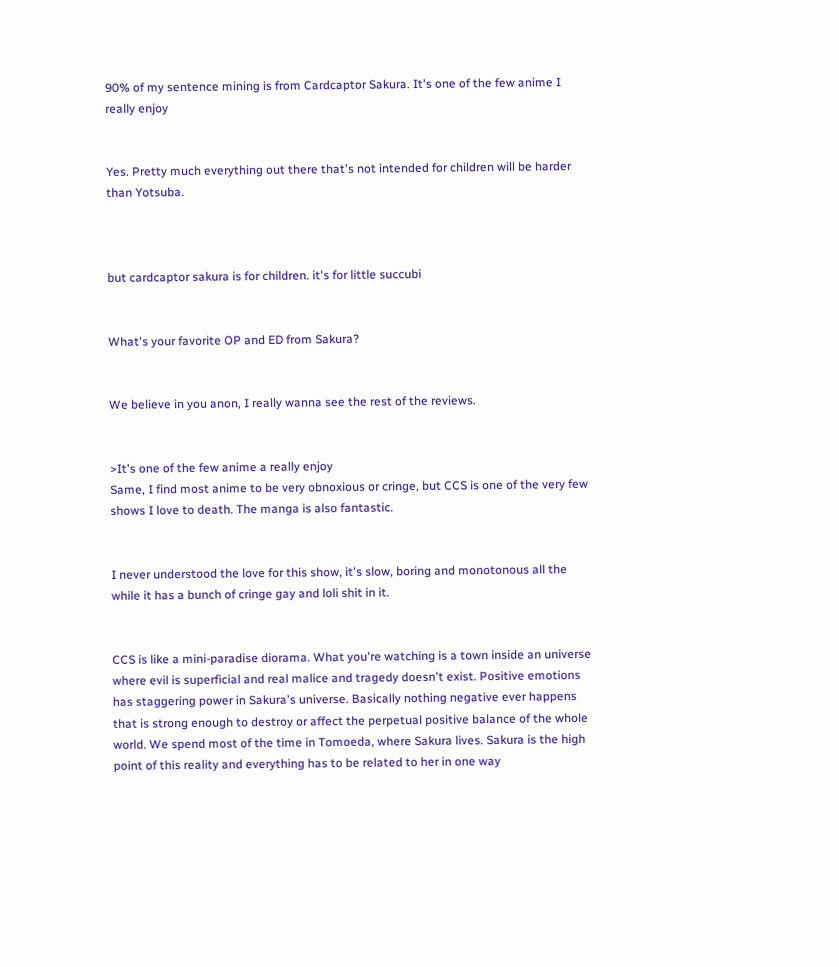90% of my sentence mining is from Cardcaptor Sakura. It's one of the few anime I really enjoy


Yes. Pretty much everything out there that's not intended for children will be harder than Yotsuba.



but cardcaptor sakura is for children. it's for little succubi


What's your favorite OP and ED from Sakura?


We believe in you anon, I really wanna see the rest of the reviews.


>It's one of the few anime a really enjoy
Same, I find most anime to be very obnoxious or cringe, but CCS is one of the very few shows I love to death. The manga is also fantastic.


I never understood the love for this show, it's slow, boring and monotonous all the while it has a bunch of cringe gay and loli shit in it.


CCS is like a mini-paradise diorama. What you're watching is a town inside an universe where evil is superficial and real malice and tragedy doesn't exist. Positive emotions has staggering power in Sakura's universe. Basically nothing negative ever happens that is strong enough to destroy or affect the perpetual positive balance of the whole world. We spend most of the time in Tomoeda, where Sakura lives. Sakura is the high point of this reality and everything has to be related to her in one way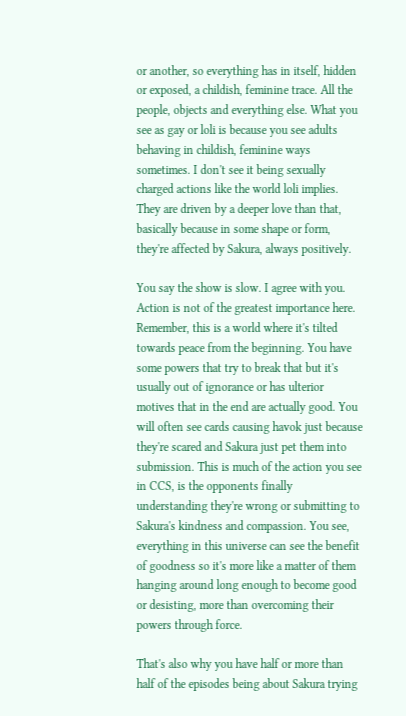or another, so everything has in itself, hidden or exposed, a childish, feminine trace. All the people, objects and everything else. What you see as gay or loli is because you see adults behaving in childish, feminine ways sometimes. I don't see it being sexually charged actions like the world loli implies. They are driven by a deeper love than that, basically because in some shape or form, they're affected by Sakura, always positively.

You say the show is slow. I agree with you. Action is not of the greatest importance here. Remember, this is a world where it's tilted towards peace from the beginning. You have some powers that try to break that but it's usually out of ignorance or has ulterior motives that in the end are actually good. You will often see cards causing havok just because they're scared and Sakura just pet them into submission. This is much of the action you see in CCS, is the opponents finally understanding they're wrong or submitting to Sakura's kindness and compassion. You see, everything in this universe can see the benefit of goodness so it's more like a matter of them hanging around long enough to become good or desisting, more than overcoming their powers through force.

That's also why you have half or more than half of the episodes being about Sakura trying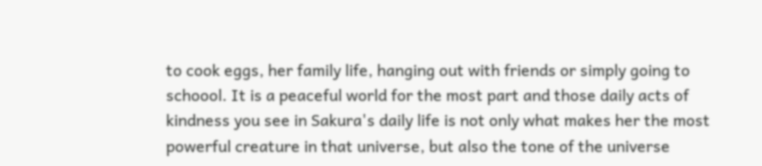to cook eggs, her family life, hanging out with friends or simply going to schoool. It is a peaceful world for the most part and those daily acts of kindness you see in Sakura's daily life is not only what makes her the most powerful creature in that universe, but also the tone of the universe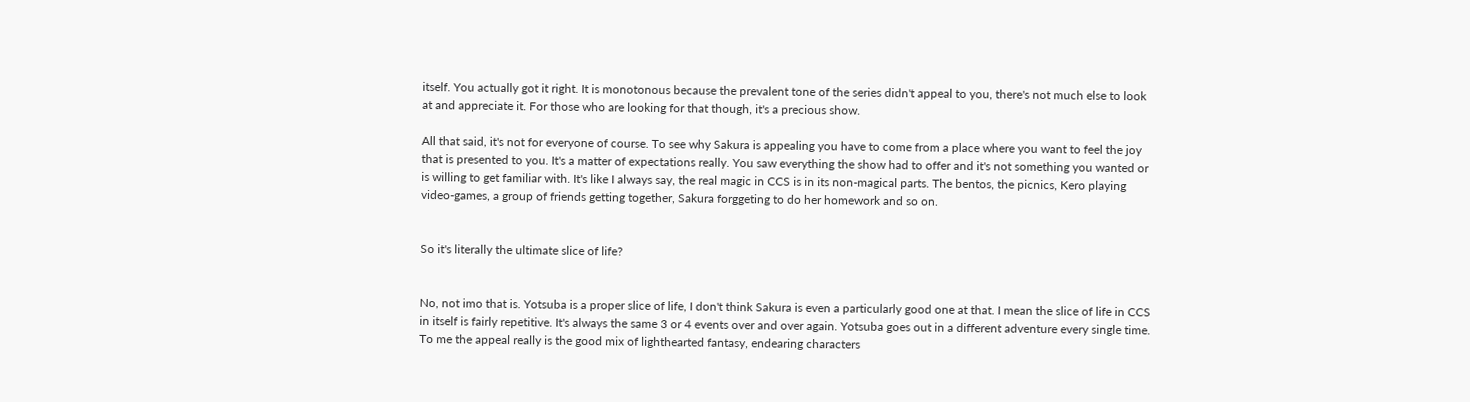itself. You actually got it right. It is monotonous because the prevalent tone of the series didn't appeal to you, there's not much else to look at and appreciate it. For those who are looking for that though, it's a precious show.

All that said, it's not for everyone of course. To see why Sakura is appealing you have to come from a place where you want to feel the joy that is presented to you. It's a matter of expectations really. You saw everything the show had to offer and it's not something you wanted or is willing to get familiar with. It's like I always say, the real magic in CCS is in its non-magical parts. The bentos, the picnics, Kero playing video-games, a group of friends getting together, Sakura forggeting to do her homework and so on.


So it's literally the ultimate slice of life?


No, not imo that is. Yotsuba is a proper slice of life, I don't think Sakura is even a particularly good one at that. I mean the slice of life in CCS in itself is fairly repetitive. It's always the same 3 or 4 events over and over again. Yotsuba goes out in a different adventure every single time. To me the appeal really is the good mix of lighthearted fantasy, endearing characters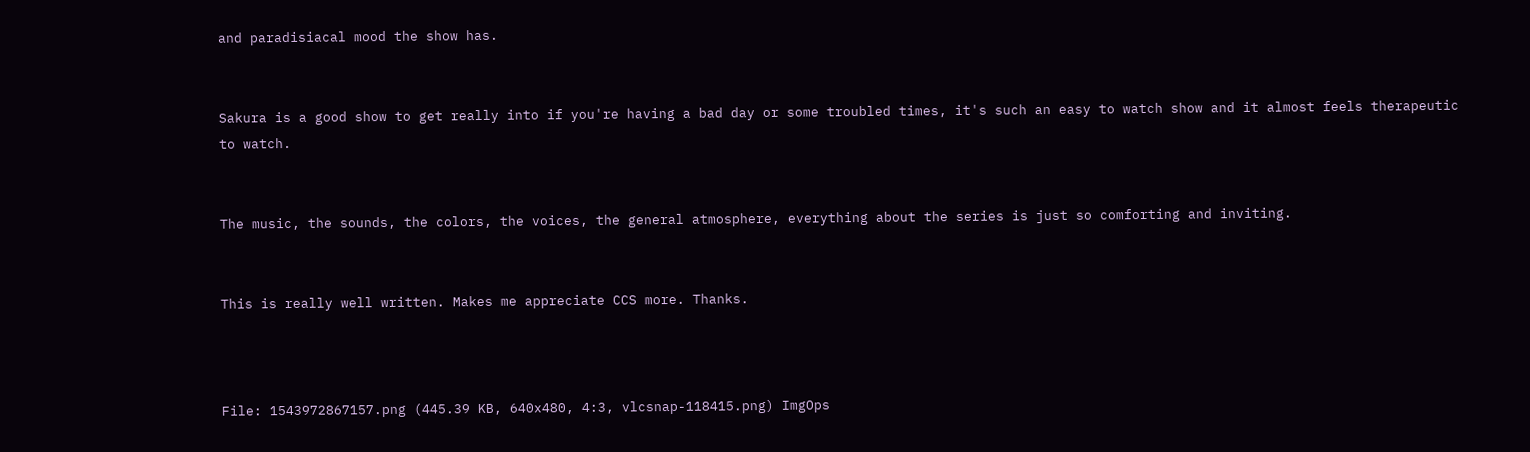and paradisiacal mood the show has.


Sakura is a good show to get really into if you're having a bad day or some troubled times, it's such an easy to watch show and it almost feels therapeutic to watch.


The music, the sounds, the colors, the voices, the general atmosphere, everything about the series is just so comforting and inviting.


This is really well written. Makes me appreciate CCS more. Thanks.



File: 1543972867157.png (445.39 KB, 640x480, 4:3, vlcsnap-118415.png) ImgOps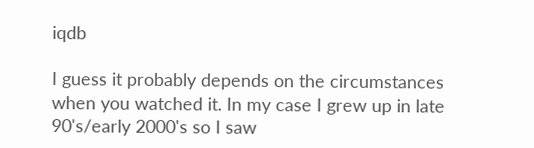iqdb

I guess it probably depends on the circumstances when you watched it. In my case I grew up in late 90's/early 2000's so I saw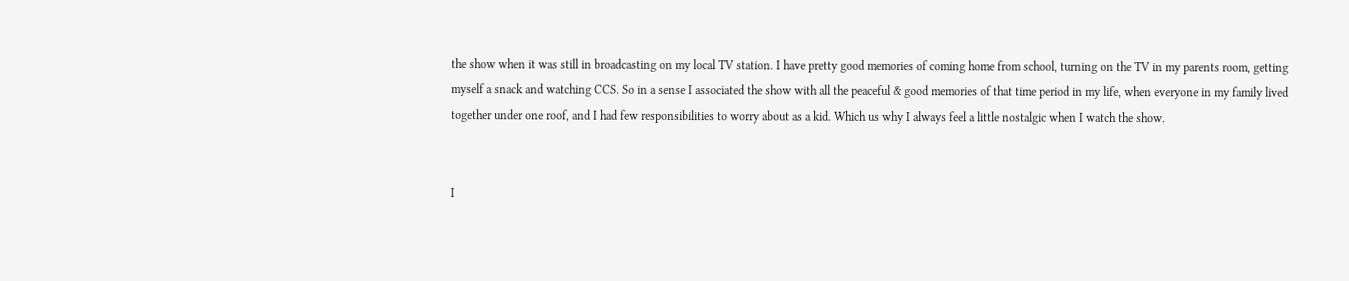the show when it was still in broadcasting on my local TV station. I have pretty good memories of coming home from school, turning on the TV in my parents room, getting myself a snack and watching CCS. So in a sense I associated the show with all the peaceful & good memories of that time period in my life, when everyone in my family lived together under one roof, and I had few responsibilities to worry about as a kid. Which us why I always feel a little nostalgic when I watch the show.


I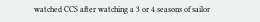watched CCS after watching a 3 or 4 seasons of sailor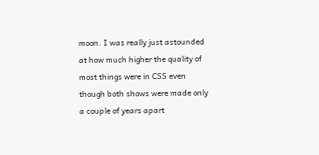moon. I was really just astounded at how much higher the quality of most things were in CSS even though both shows were made only a couple of years apart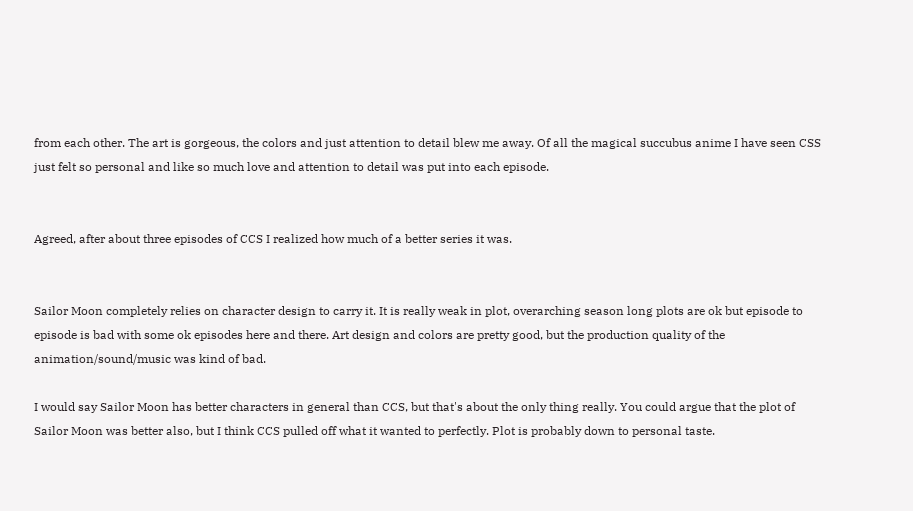from each other. The art is gorgeous, the colors and just attention to detail blew me away. Of all the magical succubus anime I have seen CSS just felt so personal and like so much love and attention to detail was put into each episode.


Agreed, after about three episodes of CCS I realized how much of a better series it was.


Sailor Moon completely relies on character design to carry it. It is really weak in plot, overarching season long plots are ok but episode to episode is bad with some ok episodes here and there. Art design and colors are pretty good, but the production quality of the animation/sound/music was kind of bad.

I would say Sailor Moon has better characters in general than CCS, but that's about the only thing really. You could argue that the plot of Sailor Moon was better also, but I think CCS pulled off what it wanted to perfectly. Plot is probably down to personal taste.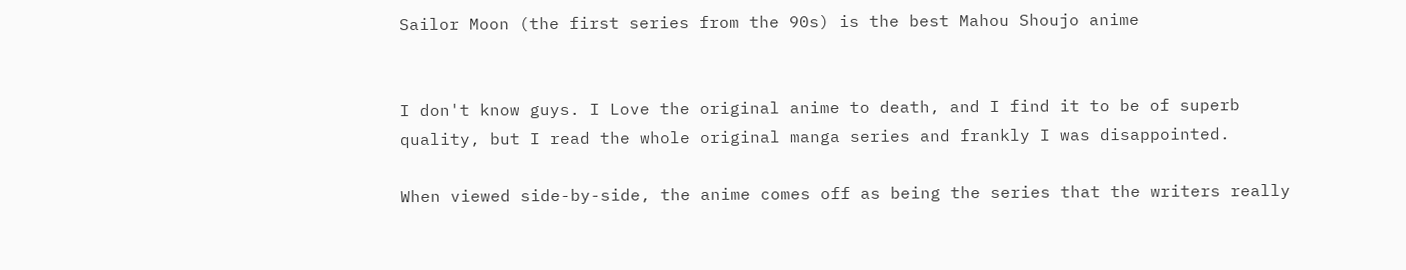Sailor Moon (the first series from the 90s) is the best Mahou Shoujo anime


I don't know guys. I Love the original anime to death, and I find it to be of superb quality, but I read the whole original manga series and frankly I was disappointed.

When viewed side-by-side, the anime comes off as being the series that the writers really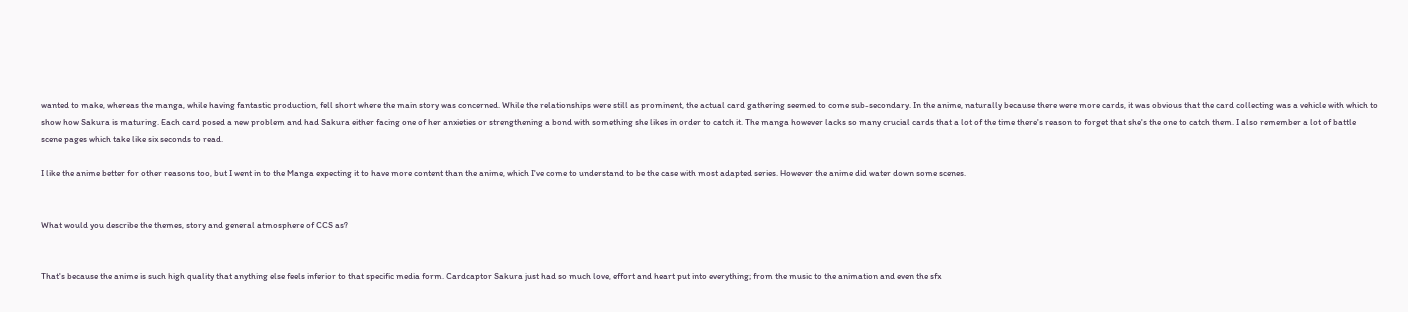wanted to make, whereas the manga, while having fantastic production, fell short where the main story was concerned. While the relationships were still as prominent, the actual card gathering seemed to come sub-secondary. In the anime, naturally because there were more cards, it was obvious that the card collecting was a vehicle with which to show how Sakura is maturing. Each card posed a new problem and had Sakura either facing one of her anxieties or strengthening a bond with something she likes in order to catch it. The manga however lacks so many crucial cards that a lot of the time there's reason to forget that she's the one to catch them. I also remember a lot of battle scene pages which take like six seconds to read.

I like the anime better for other reasons too, but I went in to the Manga expecting it to have more content than the anime, which I've come to understand to be the case with most adapted series. However the anime did water down some scenes.


What would you describe the themes, story and general atmosphere of CCS as?


That's because the anime is such high quality that anything else feels inferior to that specific media form. Cardcaptor Sakura just had so much love, effort and heart put into everything; from the music to the animation and even the sfx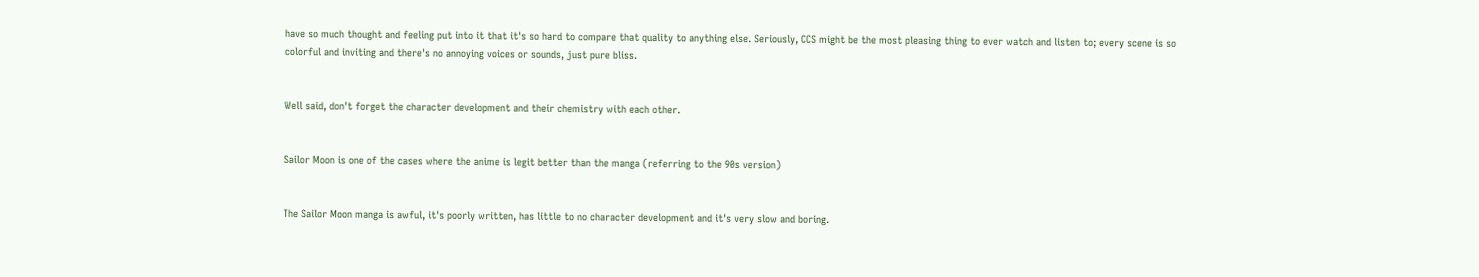have so much thought and feeling put into it that it's so hard to compare that quality to anything else. Seriously, CCS might be the most pleasing thing to ever watch and listen to; every scene is so colorful and inviting and there's no annoying voices or sounds, just pure bliss.


Well said, don't forget the character development and their chemistry with each other.


Sailor Moon is one of the cases where the anime is legit better than the manga (referring to the 90s version)


The Sailor Moon manga is awful, it's poorly written, has little to no character development and it's very slow and boring.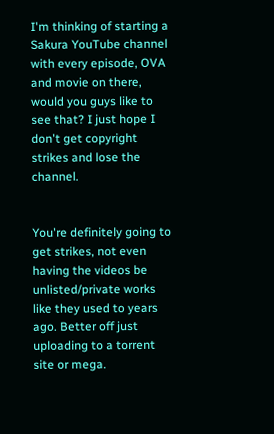I'm thinking of starting a Sakura YouTube channel with every episode, OVA and movie on there, would you guys like to see that? I just hope I don't get copyright strikes and lose the channel.


You're definitely going to get strikes, not even having the videos be unlisted/private works like they used to years ago. Better off just uploading to a torrent site or mega.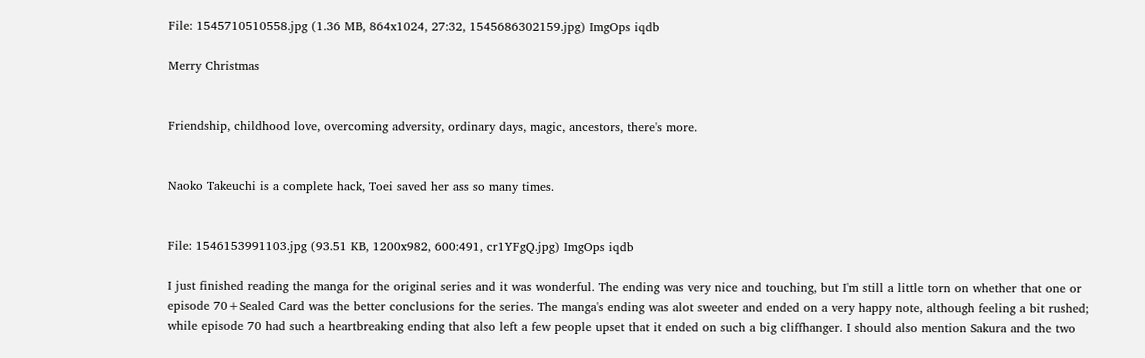File: 1545710510558.jpg (1.36 MB, 864x1024, 27:32, 1545686302159.jpg) ImgOps iqdb

Merry Christmas


Friendship, childhood love, overcoming adversity, ordinary days, magic, ancestors, there's more.


Naoko Takeuchi is a complete hack, Toei saved her ass so many times.


File: 1546153991103.jpg (93.51 KB, 1200x982, 600:491, cr1YFgQ.jpg) ImgOps iqdb

I just finished reading the manga for the original series and it was wonderful. The ending was very nice and touching, but I'm still a little torn on whether that one or episode 70+Sealed Card was the better conclusions for the series. The manga's ending was alot sweeter and ended on a very happy note, although feeling a bit rushed; while episode 70 had such a heartbreaking ending that also left a few people upset that it ended on such a big cliffhanger. I should also mention Sakura and the two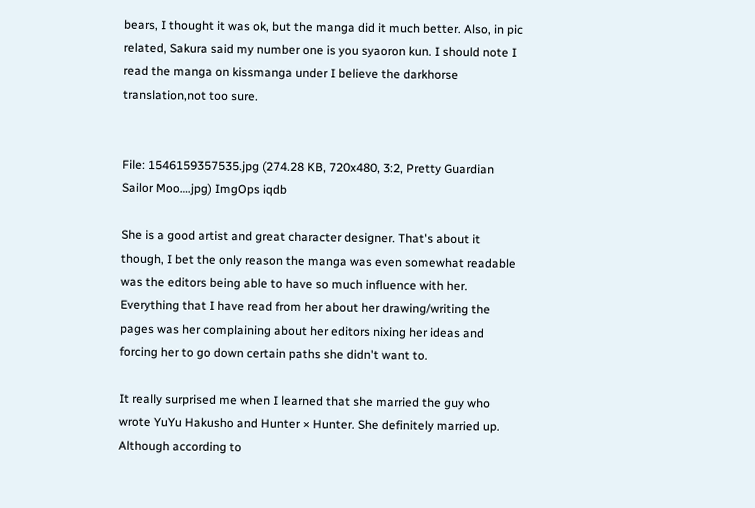bears, I thought it was ok, but the manga did it much better. Also, in pic related, Sakura said my number one is you syaoron kun. I should note I read the manga on kissmanga under I believe the darkhorse translation,not too sure.


File: 1546159357535.jpg (274.28 KB, 720x480, 3:2, Pretty Guardian Sailor Moo….jpg) ImgOps iqdb

She is a good artist and great character designer. That's about it though, I bet the only reason the manga was even somewhat readable was the editors being able to have so much influence with her. Everything that I have read from her about her drawing/writing the pages was her complaining about her editors nixing her ideas and forcing her to go down certain paths she didn't want to.

It really surprised me when I learned that she married the guy who wrote YuYu Hakusho and Hunter × Hunter. She definitely married up. Although according to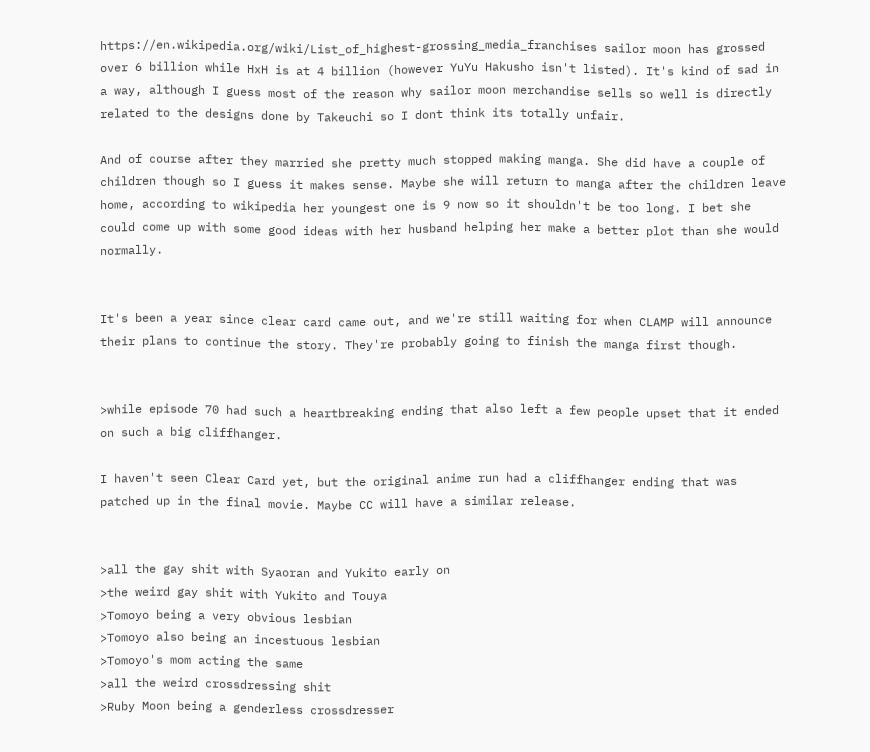https://en.wikipedia.org/wiki/List_of_highest-grossing_media_franchises sailor moon has grossed over 6 billion while HxH is at 4 billion (however YuYu Hakusho isn't listed). It's kind of sad in a way, although I guess most of the reason why sailor moon merchandise sells so well is directly related to the designs done by Takeuchi so I dont think its totally unfair.

And of course after they married she pretty much stopped making manga. She did have a couple of children though so I guess it makes sense. Maybe she will return to manga after the children leave home, according to wikipedia her youngest one is 9 now so it shouldn't be too long. I bet she could come up with some good ideas with her husband helping her make a better plot than she would normally.


It's been a year since clear card came out, and we're still waiting for when CLAMP will announce their plans to continue the story. They're probably going to finish the manga first though.


>while episode 70 had such a heartbreaking ending that also left a few people upset that it ended on such a big cliffhanger.

I haven't seen Clear Card yet, but the original anime run had a cliffhanger ending that was patched up in the final movie. Maybe CC will have a similar release.


>all the gay shit with Syaoran and Yukito early on
>the weird gay shit with Yukito and Touya
>Tomoyo being a very obvious lesbian
>Tomoyo also being an incestuous lesbian
>Tomoyo's mom acting the same
>all the weird crossdressing shit
>Ruby Moon being a genderless crossdresser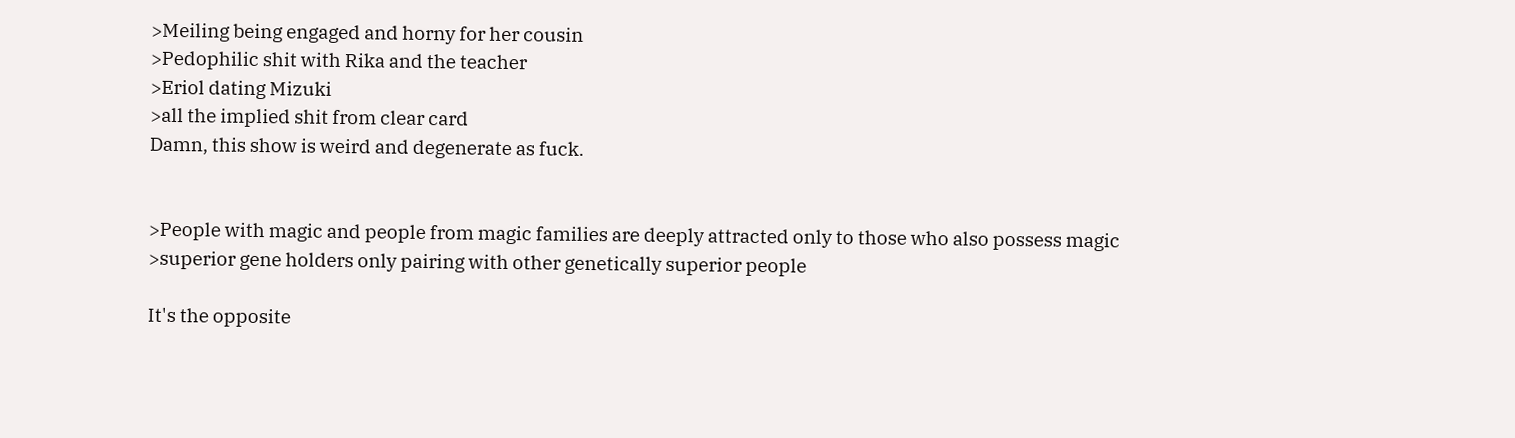>Meiling being engaged and horny for her cousin
>Pedophilic shit with Rika and the teacher
>Eriol dating Mizuki
>all the implied shit from clear card
Damn, this show is weird and degenerate as fuck.


>People with magic and people from magic families are deeply attracted only to those who also possess magic
>superior gene holders only pairing with other genetically superior people

It's the opposite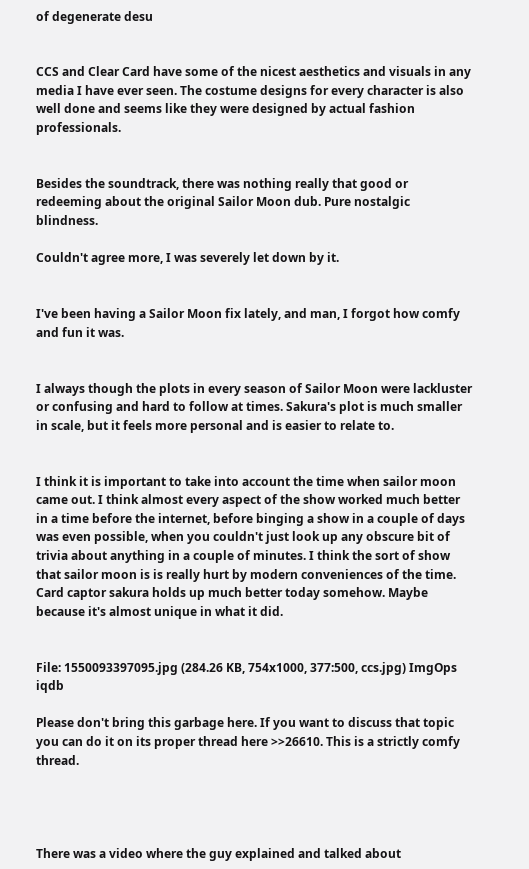of degenerate desu


CCS and Clear Card have some of the nicest aesthetics and visuals in any media I have ever seen. The costume designs for every character is also well done and seems like they were designed by actual fashion professionals.


Besides the soundtrack, there was nothing really that good or redeeming about the original Sailor Moon dub. Pure nostalgic blindness.

Couldn't agree more, I was severely let down by it.


I've been having a Sailor Moon fix lately, and man, I forgot how comfy and fun it was.


I always though the plots in every season of Sailor Moon were lackluster or confusing and hard to follow at times. Sakura's plot is much smaller in scale, but it feels more personal and is easier to relate to.


I think it is important to take into account the time when sailor moon came out. I think almost every aspect of the show worked much better in a time before the internet, before binging a show in a couple of days was even possible, when you couldn't just look up any obscure bit of trivia about anything in a couple of minutes. I think the sort of show that sailor moon is is really hurt by modern conveniences of the time. Card captor sakura holds up much better today somehow. Maybe because it's almost unique in what it did.


File: 1550093397095.jpg (284.26 KB, 754x1000, 377:500, ccs.jpg) ImgOps iqdb

Please don't bring this garbage here. If you want to discuss that topic you can do it on its proper thread here >>26610. This is a strictly comfy thread.




There was a video where the guy explained and talked about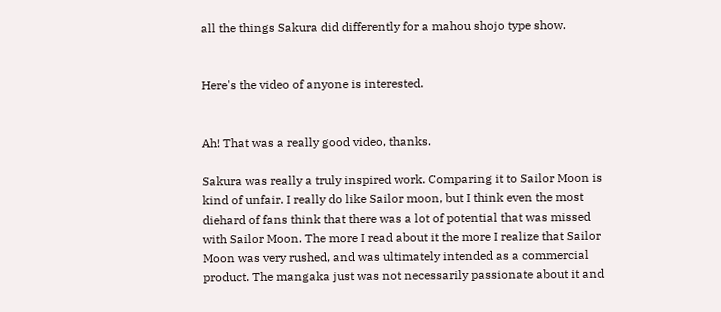all the things Sakura did differently for a mahou shojo type show.


Here's the video of anyone is interested.


Ah! That was a really good video, thanks.

Sakura was really a truly inspired work. Comparing it to Sailor Moon is kind of unfair. I really do like Sailor moon, but I think even the most diehard of fans think that there was a lot of potential that was missed with Sailor Moon. The more I read about it the more I realize that Sailor Moon was very rushed, and was ultimately intended as a commercial product. The mangaka just was not necessarily passionate about it and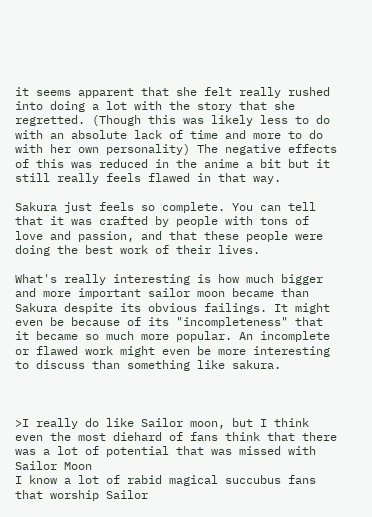it seems apparent that she felt really rushed into doing a lot with the story that she regretted. (Though this was likely less to do with an absolute lack of time and more to do with her own personality) The negative effects of this was reduced in the anime a bit but it still really feels flawed in that way.

Sakura just feels so complete. You can tell that it was crafted by people with tons of love and passion, and that these people were doing the best work of their lives.

What's really interesting is how much bigger and more important sailor moon became than Sakura despite its obvious failings. It might even be because of its "incompleteness" that it became so much more popular. An incomplete or flawed work might even be more interesting to discuss than something like sakura.



>I really do like Sailor moon, but I think even the most diehard of fans think that there was a lot of potential that was missed with Sailor Moon
I know a lot of rabid magical succubus fans that worship Sailor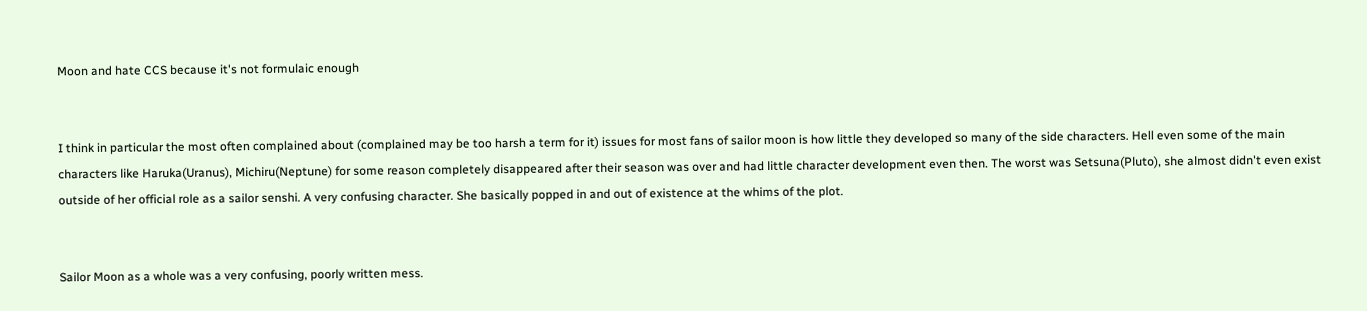Moon and hate CCS because it's not formulaic enough


I think in particular the most often complained about (complained may be too harsh a term for it) issues for most fans of sailor moon is how little they developed so many of the side characters. Hell even some of the main characters like Haruka(Uranus), Michiru(Neptune) for some reason completely disappeared after their season was over and had little character development even then. The worst was Setsuna(Pluto), she almost didn't even exist outside of her official role as a sailor senshi. A very confusing character. She basically popped in and out of existence at the whims of the plot.


Sailor Moon as a whole was a very confusing, poorly written mess.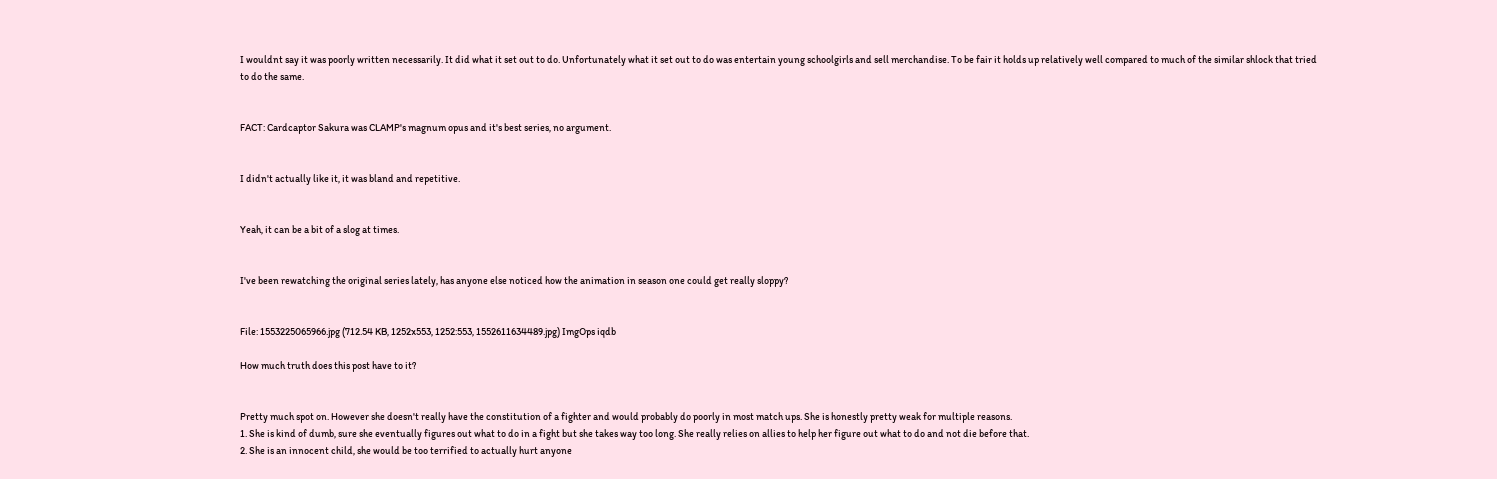I wouldnt say it was poorly written necessarily. It did what it set out to do. Unfortunately what it set out to do was entertain young schoolgirls and sell merchandise. To be fair it holds up relatively well compared to much of the similar shlock that tried to do the same.


FACT: Cardcaptor Sakura was CLAMP's magnum opus and it's best series, no argument.


I didn't actually like it, it was bland and repetitive.


Yeah, it can be a bit of a slog at times.


I've been rewatching the original series lately, has anyone else noticed how the animation in season one could get really sloppy?


File: 1553225065966.jpg (712.54 KB, 1252x553, 1252:553, 1552611634489.jpg) ImgOps iqdb

How much truth does this post have to it?


Pretty much spot on. However she doesn't really have the constitution of a fighter and would probably do poorly in most match ups. She is honestly pretty weak for multiple reasons.
1. She is kind of dumb, sure she eventually figures out what to do in a fight but she takes way too long. She really relies on allies to help her figure out what to do and not die before that.
2. She is an innocent child, she would be too terrified to actually hurt anyone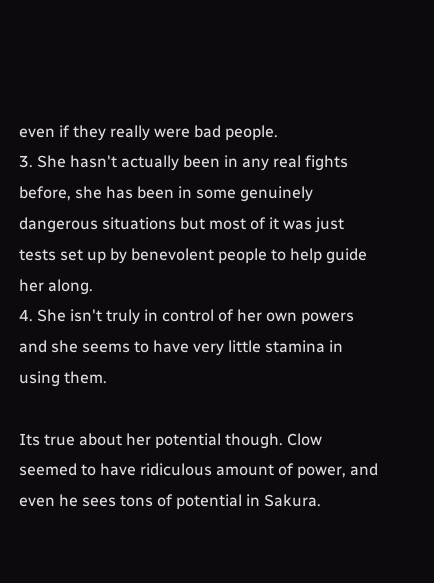even if they really were bad people.
3. She hasn't actually been in any real fights before, she has been in some genuinely dangerous situations but most of it was just tests set up by benevolent people to help guide her along.
4. She isn't truly in control of her own powers and she seems to have very little stamina in using them.

Its true about her potential though. Clow seemed to have ridiculous amount of power, and even he sees tons of potential in Sakura.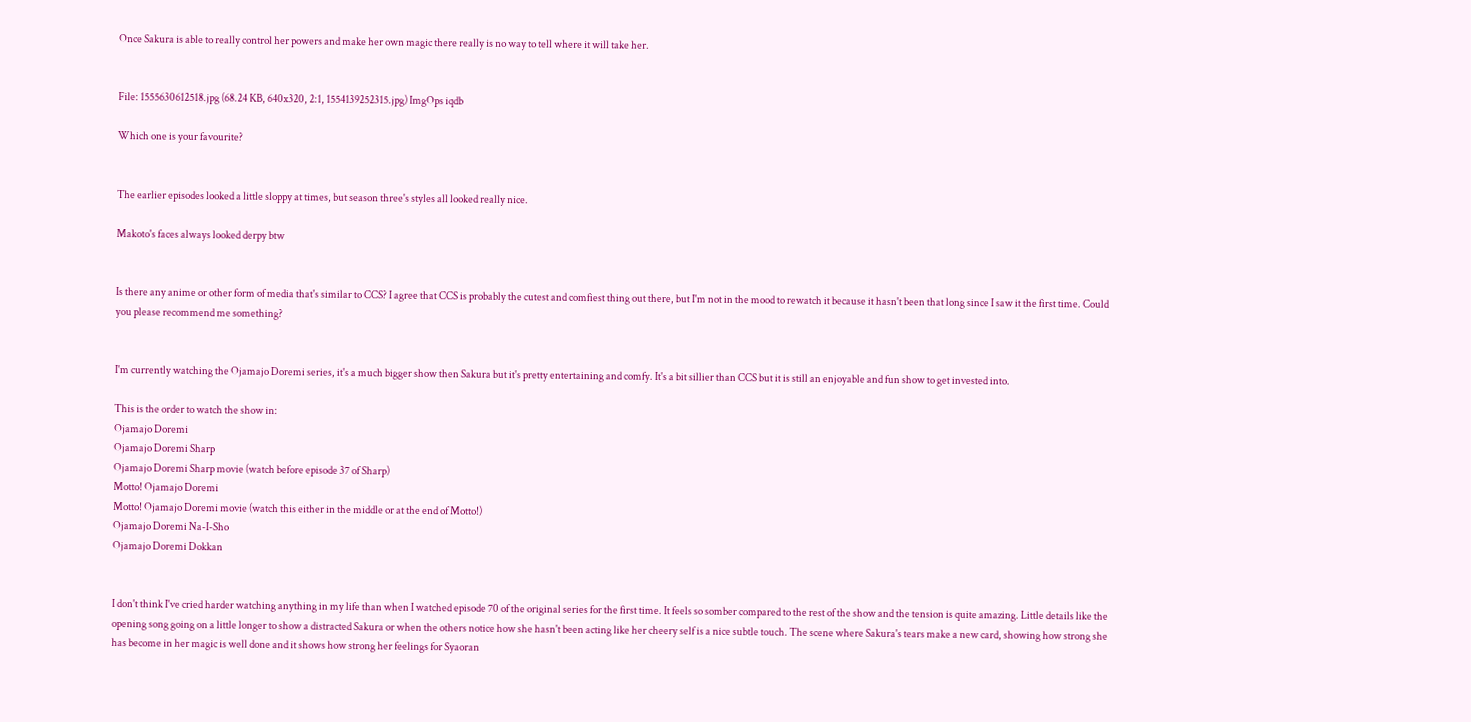Once Sakura is able to really control her powers and make her own magic there really is no way to tell where it will take her.


File: 1555630612518.jpg (68.24 KB, 640x320, 2:1, 1554139252315.jpg) ImgOps iqdb

Which one is your favourite?


The earlier episodes looked a little sloppy at times, but season three's styles all looked really nice.

Makoto's faces always looked derpy btw


Is there any anime or other form of media that's similar to CCS? I agree that CCS is probably the cutest and comfiest thing out there, but I'm not in the mood to rewatch it because it hasn't been that long since I saw it the first time. Could you please recommend me something?


I'm currently watching the Ojamajo Doremi series, it's a much bigger show then Sakura but it's pretty entertaining and comfy. It's a bit sillier than CCS but it is still an enjoyable and fun show to get invested into.

This is the order to watch the show in:
Ojamajo Doremi
Ojamajo Doremi Sharp
Ojamajo Doremi Sharp movie (watch before episode 37 of Sharp)
Motto! Ojamajo Doremi
Motto! Ojamajo Doremi movie (watch this either in the middle or at the end of Motto!)
Ojamajo Doremi Na-I-Sho
Ojamajo Doremi Dokkan


I don't think I've cried harder watching anything in my life than when I watched episode 70 of the original series for the first time. It feels so somber compared to the rest of the show and the tension is quite amazing. Little details like the opening song going on a little longer to show a distracted Sakura or when the others notice how she hasn't been acting like her cheery self is a nice subtle touch. The scene where Sakura's tears make a new card, showing how strong she has become in her magic is well done and it shows how strong her feelings for Syaoran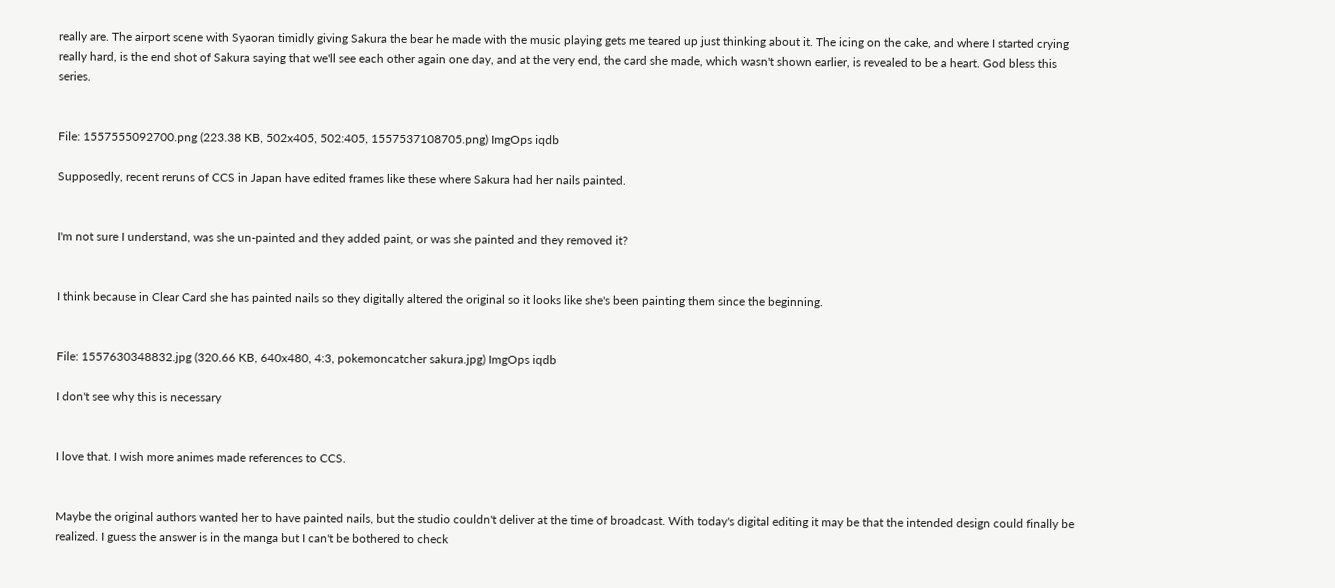really are. The airport scene with Syaoran timidly giving Sakura the bear he made with the music playing gets me teared up just thinking about it. The icing on the cake, and where I started crying really hard, is the end shot of Sakura saying that we'll see each other again one day, and at the very end, the card she made, which wasn't shown earlier, is revealed to be a heart. God bless this series.


File: 1557555092700.png (223.38 KB, 502x405, 502:405, 1557537108705.png) ImgOps iqdb

Supposedly, recent reruns of CCS in Japan have edited frames like these where Sakura had her nails painted.


I'm not sure I understand, was she un-painted and they added paint, or was she painted and they removed it?


I think because in Clear Card she has painted nails so they digitally altered the original so it looks like she's been painting them since the beginning.


File: 1557630348832.jpg (320.66 KB, 640x480, 4:3, pokemoncatcher sakura.jpg) ImgOps iqdb

I don't see why this is necessary


I love that. I wish more animes made references to CCS.


Maybe the original authors wanted her to have painted nails, but the studio couldn't deliver at the time of broadcast. With today's digital editing it may be that the intended design could finally be realized. I guess the answer is in the manga but I can't be bothered to check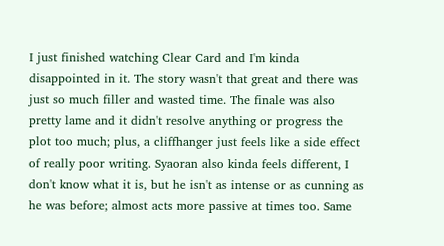I just finished watching Clear Card and I'm kinda disappointed in it. The story wasn't that great and there was just so much filler and wasted time. The finale was also pretty lame and it didn't resolve anything or progress the plot too much; plus, a cliffhanger just feels like a side effect of really poor writing. Syaoran also kinda feels different, I don't know what it is, but he isn't as intense or as cunning as he was before; almost acts more passive at times too. Same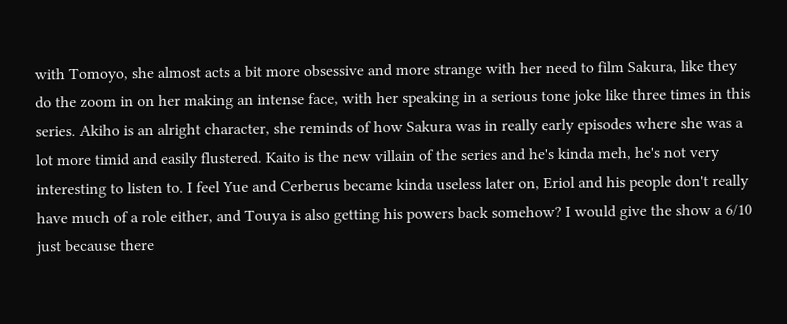with Tomoyo, she almost acts a bit more obsessive and more strange with her need to film Sakura, like they do the zoom in on her making an intense face, with her speaking in a serious tone joke like three times in this series. Akiho is an alright character, she reminds of how Sakura was in really early episodes where she was a lot more timid and easily flustered. Kaito is the new villain of the series and he's kinda meh, he's not very interesting to listen to. I feel Yue and Cerberus became kinda useless later on, Eriol and his people don't really have much of a role either, and Touya is also getting his powers back somehow? I would give the show a 6/10 just because there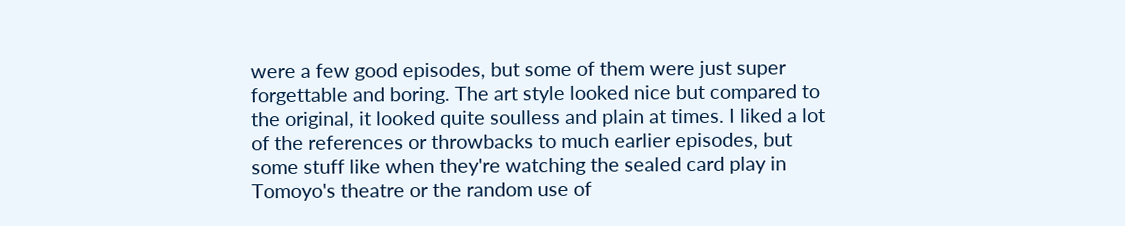were a few good episodes, but some of them were just super forgettable and boring. The art style looked nice but compared to the original, it looked quite soulless and plain at times. I liked a lot of the references or throwbacks to much earlier episodes, but some stuff like when they're watching the sealed card play in Tomoyo's theatre or the random use of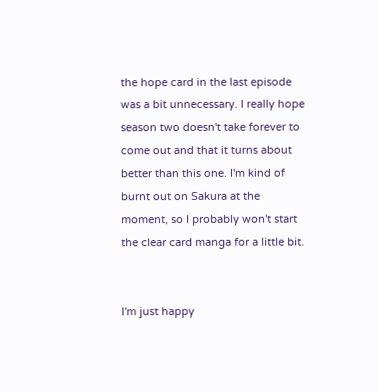the hope card in the last episode was a bit unnecessary. I really hope season two doesn't take forever to come out and that it turns about better than this one. I'm kind of burnt out on Sakura at the moment, so I probably won't start the clear card manga for a little bit.


I'm just happy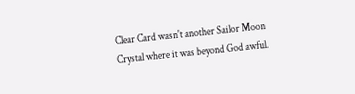Clear Card wasn't another Sailor Moon Crystal where it was beyond God awful.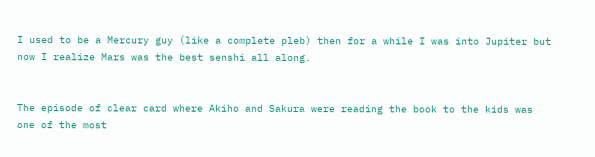I used to be a Mercury guy (like a complete pleb) then for a while I was into Jupiter but now I realize Mars was the best senshi all along.


The episode of clear card where Akiho and Sakura were reading the book to the kids was one of the most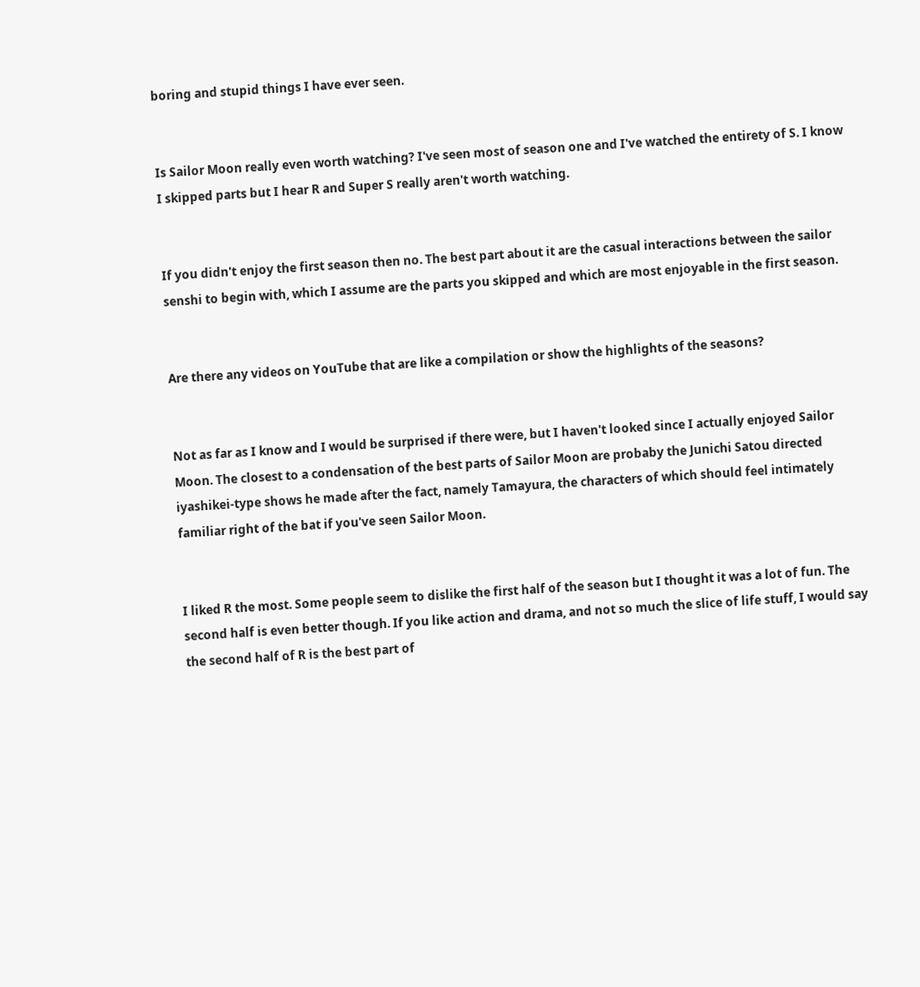boring and stupid things I have ever seen.


Is Sailor Moon really even worth watching? I've seen most of season one and I've watched the entirety of S. I know I skipped parts but I hear R and Super S really aren't worth watching.


If you didn't enjoy the first season then no. The best part about it are the casual interactions between the sailor senshi to begin with, which I assume are the parts you skipped and which are most enjoyable in the first season.


Are there any videos on YouTube that are like a compilation or show the highlights of the seasons?


Not as far as I know and I would be surprised if there were, but I haven't looked since I actually enjoyed Sailor Moon. The closest to a condensation of the best parts of Sailor Moon are probaby the Junichi Satou directed iyashikei-type shows he made after the fact, namely Tamayura, the characters of which should feel intimately familiar right of the bat if you've seen Sailor Moon.


I liked R the most. Some people seem to dislike the first half of the season but I thought it was a lot of fun. The second half is even better though. If you like action and drama, and not so much the slice of life stuff, I would say the second half of R is the best part of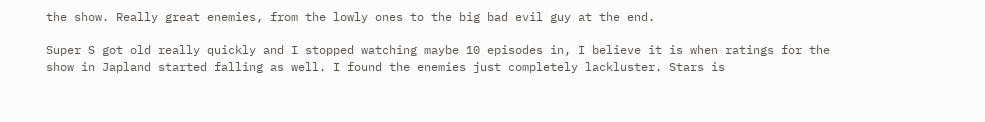the show. Really great enemies, from the lowly ones to the big bad evil guy at the end.

Super S got old really quickly and I stopped watching maybe 10 episodes in, I believe it is when ratings for the show in Japland started falling as well. I found the enemies just completely lackluster. Stars is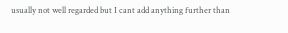usually not well regarded but I cant add anything further than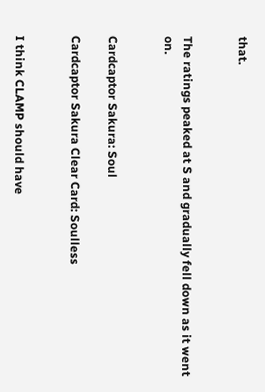that.


The ratings peaked at S and gradually fell down as it went on.


Cardcaptor Sakura: Soul

Cardcaptor Sakura Clear Card: Soulless


I think CLAMP should have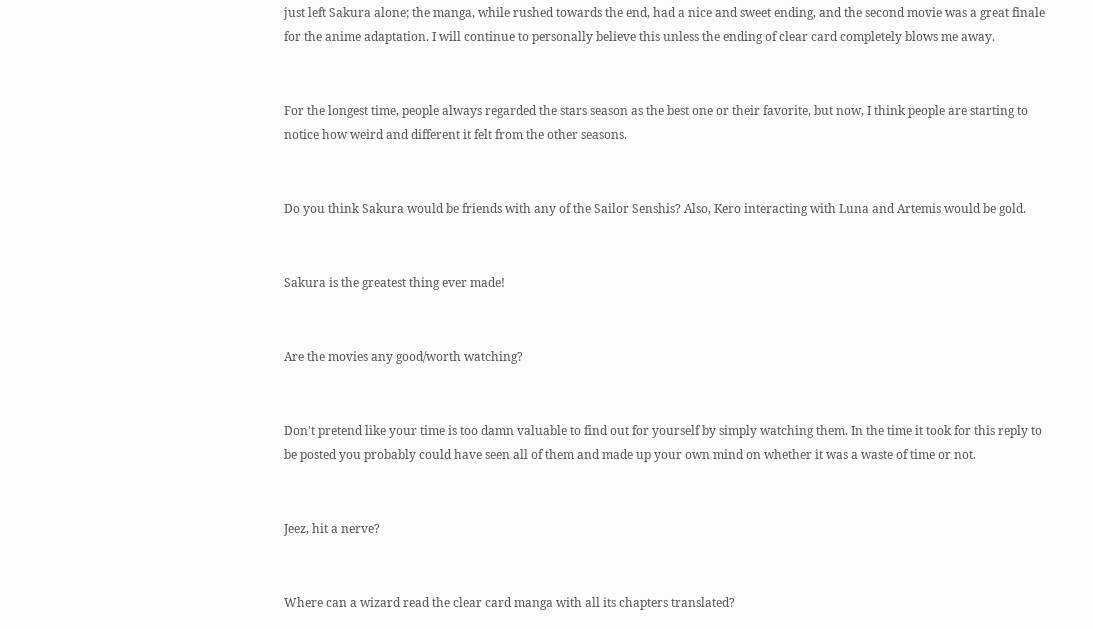just left Sakura alone; the manga, while rushed towards the end, had a nice and sweet ending, and the second movie was a great finale for the anime adaptation. I will continue to personally believe this unless the ending of clear card completely blows me away.


For the longest time, people always regarded the stars season as the best one or their favorite, but now, I think people are starting to notice how weird and different it felt from the other seasons.


Do you think Sakura would be friends with any of the Sailor Senshis? Also, Kero interacting with Luna and Artemis would be gold.


Sakura is the greatest thing ever made!


Are the movies any good/worth watching?


Don't pretend like your time is too damn valuable to find out for yourself by simply watching them. In the time it took for this reply to be posted you probably could have seen all of them and made up your own mind on whether it was a waste of time or not.


Jeez, hit a nerve?


Where can a wizard read the clear card manga with all its chapters translated?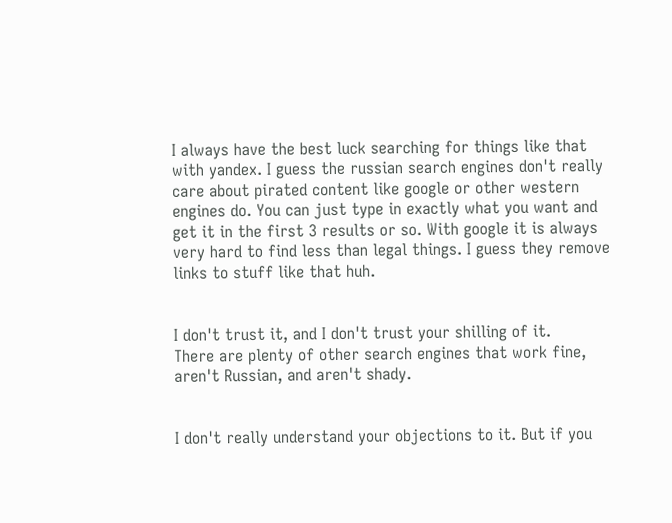I always have the best luck searching for things like that with yandex. I guess the russian search engines don't really care about pirated content like google or other western engines do. You can just type in exactly what you want and get it in the first 3 results or so. With google it is always very hard to find less than legal things. I guess they remove links to stuff like that huh.


I don't trust it, and I don't trust your shilling of it.
There are plenty of other search engines that work fine, aren't Russian, and aren't shady.


I don't really understand your objections to it. But if you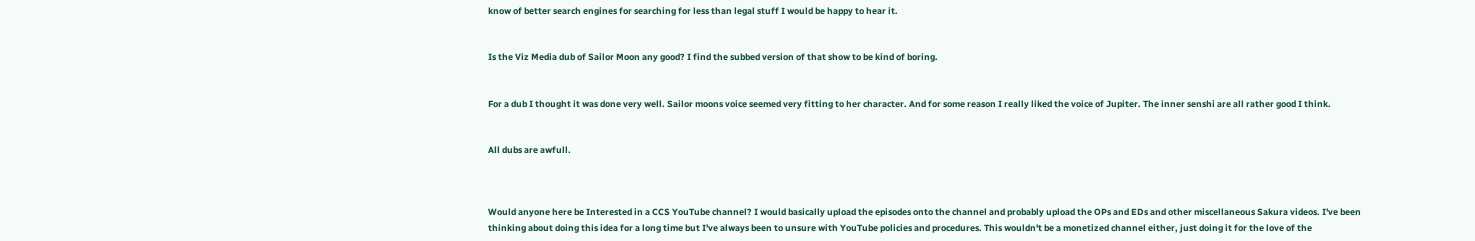know of better search engines for searching for less than legal stuff I would be happy to hear it.


Is the Viz Media dub of Sailor Moon any good? I find the subbed version of that show to be kind of boring.


For a dub I thought it was done very well. Sailor moons voice seemed very fitting to her character. And for some reason I really liked the voice of Jupiter. The inner senshi are all rather good I think.


All dubs are awfull.



Would anyone here be Interested in a CCS YouTube channel? I would basically upload the episodes onto the channel and probably upload the OPs and EDs and other miscellaneous Sakura videos. I've been thinking about doing this idea for a long time but I've always been to unsure with YouTube policies and procedures. This wouldn't be a monetized channel either, just doing it for the love of the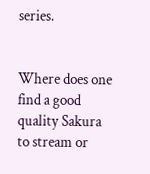series.


Where does one find a good quality Sakura to stream or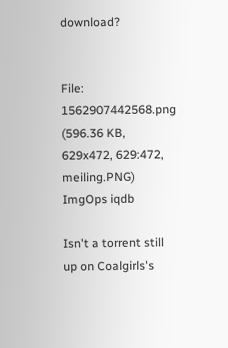download?


File: 1562907442568.png (596.36 KB, 629x472, 629:472, meiling.PNG) ImgOps iqdb

Isn't a torrent still up on Coalgirls's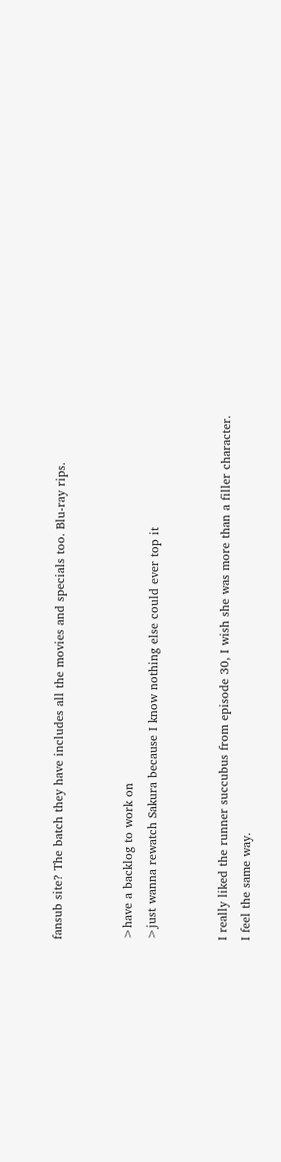fansub site? The batch they have includes all the movies and specials too. Blu-ray rips.


>have a backlog to work on
>just wanna rewatch Sakura because I know nothing else could ever top it


I really liked the runner succubus from episode 30, I wish she was more than a filler character.
I feel the same way.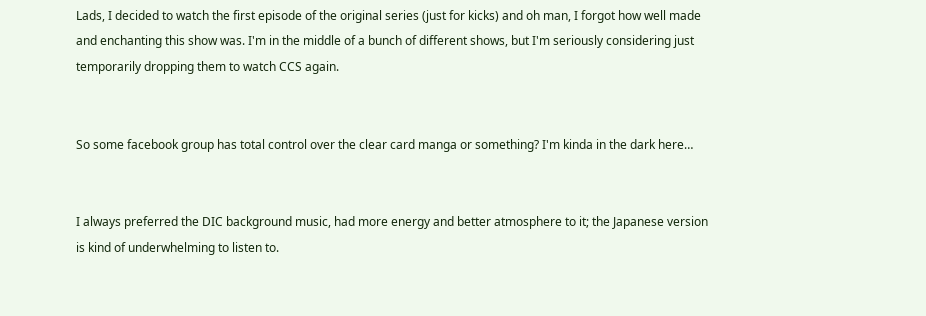Lads, I decided to watch the first episode of the original series (just for kicks) and oh man, I forgot how well made and enchanting this show was. I'm in the middle of a bunch of different shows, but I'm seriously considering just temporarily dropping them to watch CCS again.


So some facebook group has total control over the clear card manga or something? I'm kinda in the dark here…


I always preferred the DIC background music, had more energy and better atmosphere to it; the Japanese version is kind of underwhelming to listen to.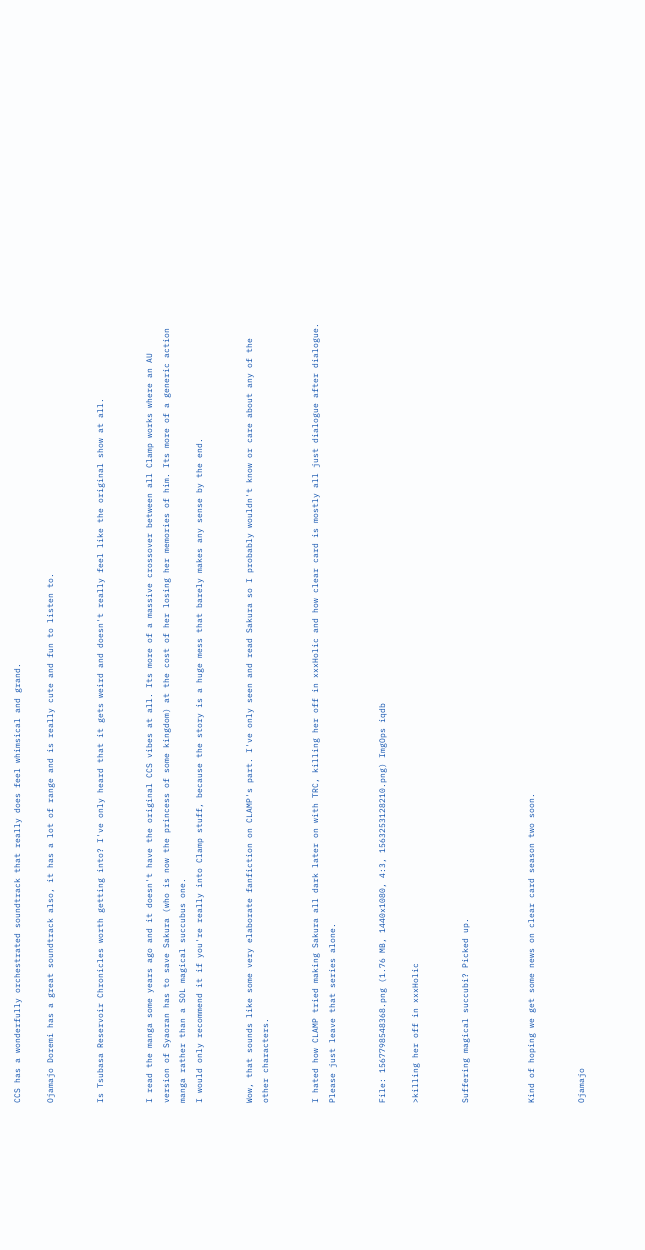CCS has a wonderfully orchestrated soundtrack that really does feel whimsical and grand.

Ojamajo Doremi has a great soundtrack also, it has a lot of range and is really cute and fun to listen to.


Is Tsubasa Reservoir Chronicles worth getting into? I've only heard that it gets weird and doesn't really feel like the original show at all.


I read the manga some years ago and it doesn't have the original CCS vibes at all. Its more of a massive crossover between all Clamp works where an AU version of Syaoran has to save Sakura (who is now the princess of some kingdom) at the cost of her losing her memories of him. Its more of a generic action manga rather than a SOL magical succubus one.
I would only recommend it if you're really into Clamp stuff, because the story is a huge mess that barely makes any sense by the end.


Wow, that sounds like some very elaborate fanfiction on CLAMP's part. I've only seen and read Sakura so I probably wouldn't know or care about any of the other characters.


I hated how CLAMP tried making Sakura all dark later on with TRC, killing her off in xxxHolic and how clear card is mostly all just dialogue after dialogue. Please just leave that series alone.


File: 1567798548368.png (1.76 MB, 1440x1080, 4:3, 1563253128210.png) ImgOps iqdb

>killing her off in xxxHolic


Suffering magical succubi? Picked up.



Kind of hoping we get some news on clear card season two soon.


Ojamajo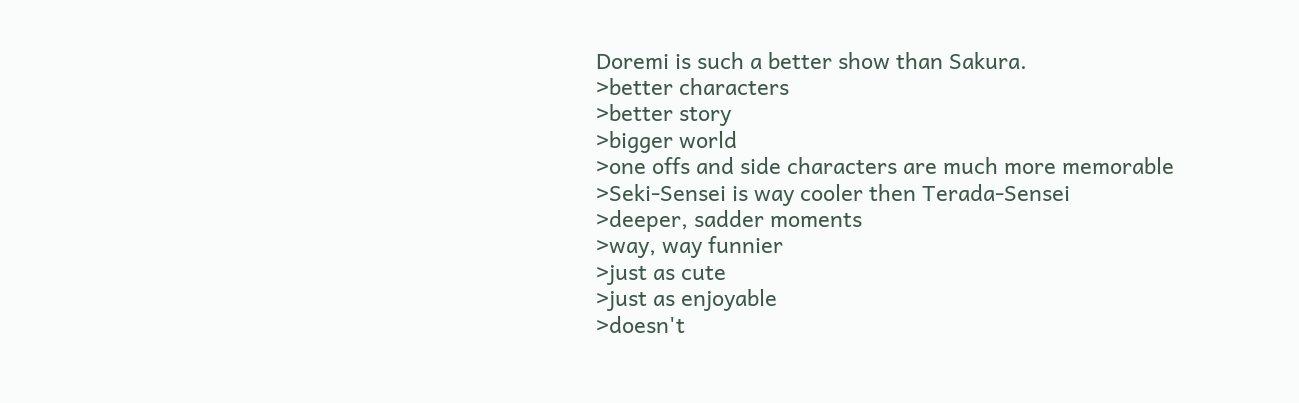Doremi is such a better show than Sakura.
>better characters
>better story
>bigger world
>one offs and side characters are much more memorable
>Seki-Sensei is way cooler then Terada-Sensei
>deeper, sadder moments
>way, way funnier
>just as cute
>just as enjoyable
>doesn't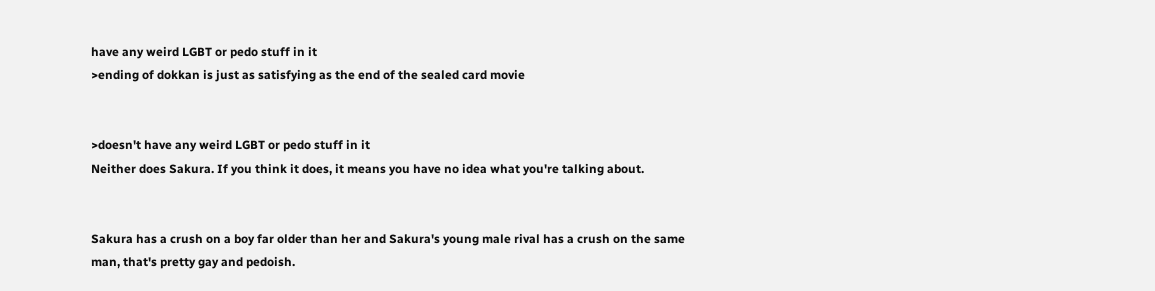have any weird LGBT or pedo stuff in it
>ending of dokkan is just as satisfying as the end of the sealed card movie


>doesn't have any weird LGBT or pedo stuff in it
Neither does Sakura. If you think it does, it means you have no idea what you're talking about.


Sakura has a crush on a boy far older than her and Sakura's young male rival has a crush on the same man, that's pretty gay and pedoish.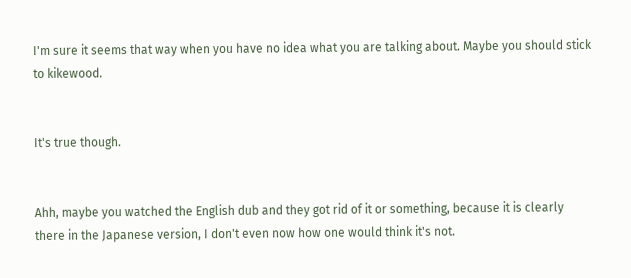I'm sure it seems that way when you have no idea what you are talking about. Maybe you should stick to kikewood.


It's true though.


Ahh, maybe you watched the English dub and they got rid of it or something, because it is clearly there in the Japanese version, I don't even now how one would think it's not.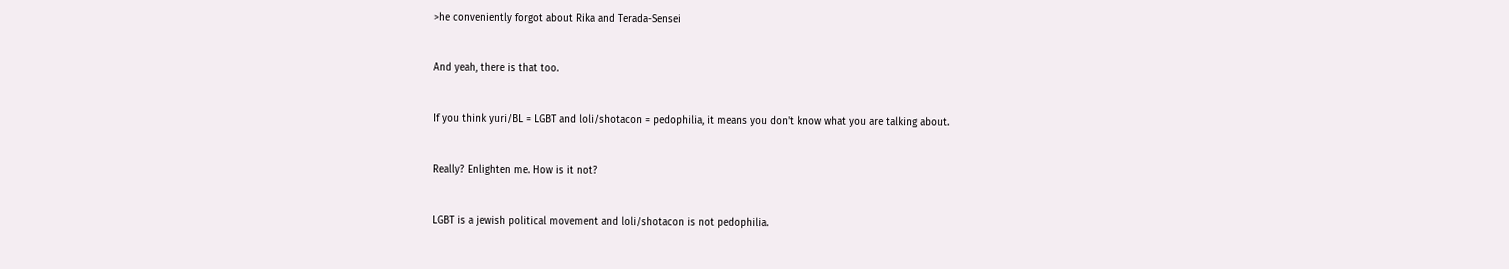>he conveniently forgot about Rika and Terada-Sensei


And yeah, there is that too.


If you think yuri/BL = LGBT and loli/shotacon = pedophilia, it means you don't know what you are talking about.


Really? Enlighten me. How is it not?


LGBT is a jewish political movement and loli/shotacon is not pedophilia.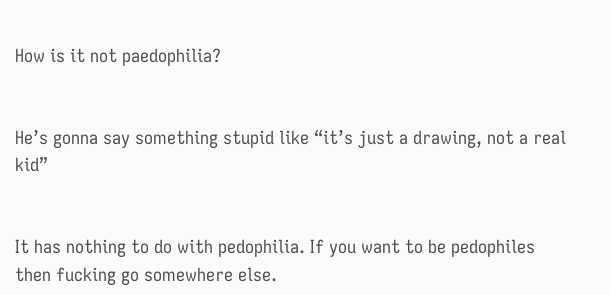How is it not paedophilia?


He’s gonna say something stupid like “it’s just a drawing, not a real kid”


It has nothing to do with pedophilia. If you want to be pedophiles then fucking go somewhere else.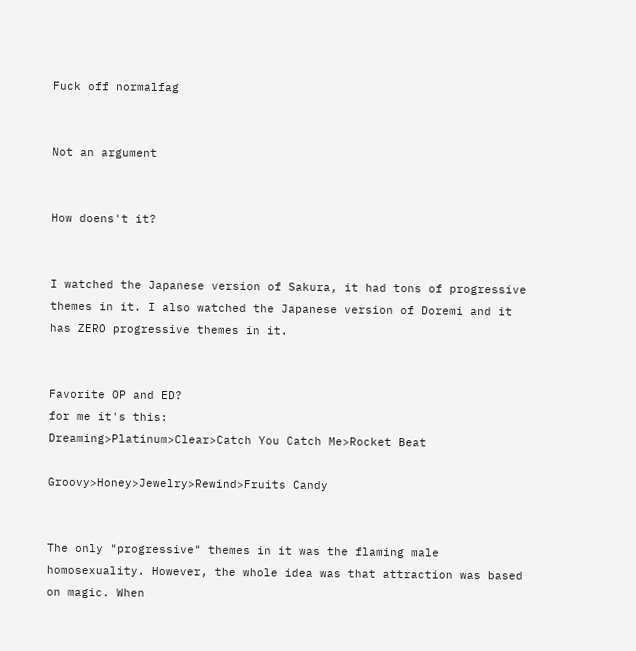Fuck off normalfag


Not an argument


How doens't it?


I watched the Japanese version of Sakura, it had tons of progressive themes in it. I also watched the Japanese version of Doremi and it has ZERO progressive themes in it.


Favorite OP and ED?
for me it's this:
Dreaming>Platinum>Clear>Catch You Catch Me>Rocket Beat

Groovy>Honey>Jewelry>Rewind>Fruits Candy


The only "progressive" themes in it was the flaming male homosexuality. However, the whole idea was that attraction was based on magic. When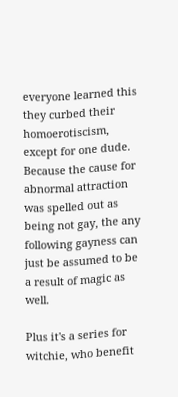everyone learned this they curbed their homoerotiscism, except for one dude. Because the cause for abnormal attraction was spelled out as being not gay, the any following gayness can just be assumed to be a result of magic as well.

Plus it's a series for witchie, who benefit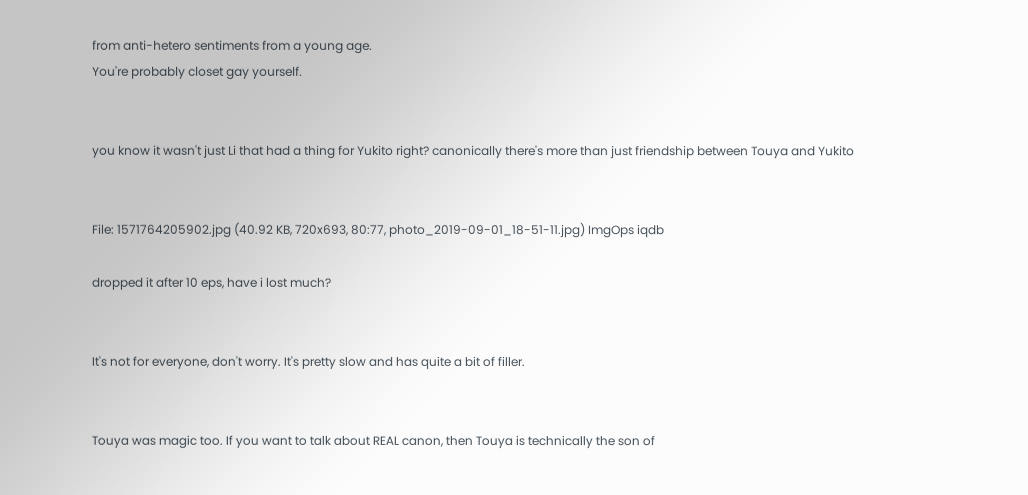from anti-hetero sentiments from a young age.
You're probably closet gay yourself.


you know it wasn't just Li that had a thing for Yukito right? canonically there's more than just friendship between Touya and Yukito


File: 1571764205902.jpg (40.92 KB, 720x693, 80:77, photo_2019-09-01_18-51-11.jpg) ImgOps iqdb

dropped it after 10 eps, have i lost much?


It's not for everyone, don't worry. It's pretty slow and has quite a bit of filler.


Touya was magic too. If you want to talk about REAL canon, then Touya is technically the son of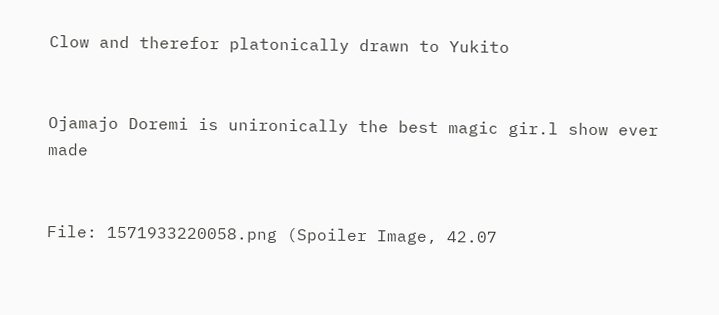Clow and therefor platonically drawn to Yukito


Ojamajo Doremi is unironically the best magic gir.l show ever made


File: 1571933220058.png (Spoiler Image, 42.07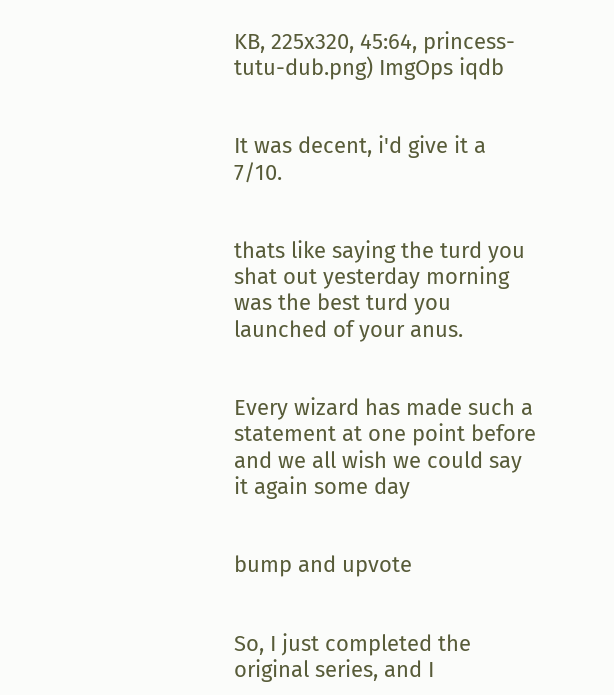KB, 225x320, 45:64, princess-tutu-dub.png) ImgOps iqdb


It was decent, i'd give it a 7/10.


thats like saying the turd you shat out yesterday morning was the best turd you launched of your anus.


Every wizard has made such a statement at one point before and we all wish we could say it again some day


bump and upvote


So, I just completed the original series, and I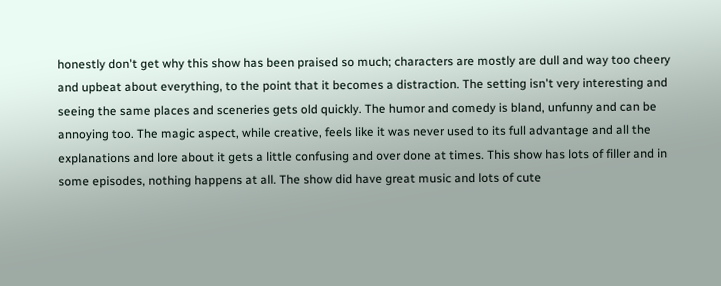honestly don't get why this show has been praised so much; characters are mostly are dull and way too cheery and upbeat about everything, to the point that it becomes a distraction. The setting isn't very interesting and seeing the same places and sceneries gets old quickly. The humor and comedy is bland, unfunny and can be annoying too. The magic aspect, while creative, feels like it was never used to its full advantage and all the explanations and lore about it gets a little confusing and over done at times. This show has lots of filler and in some episodes, nothing happens at all. The show did have great music and lots of cute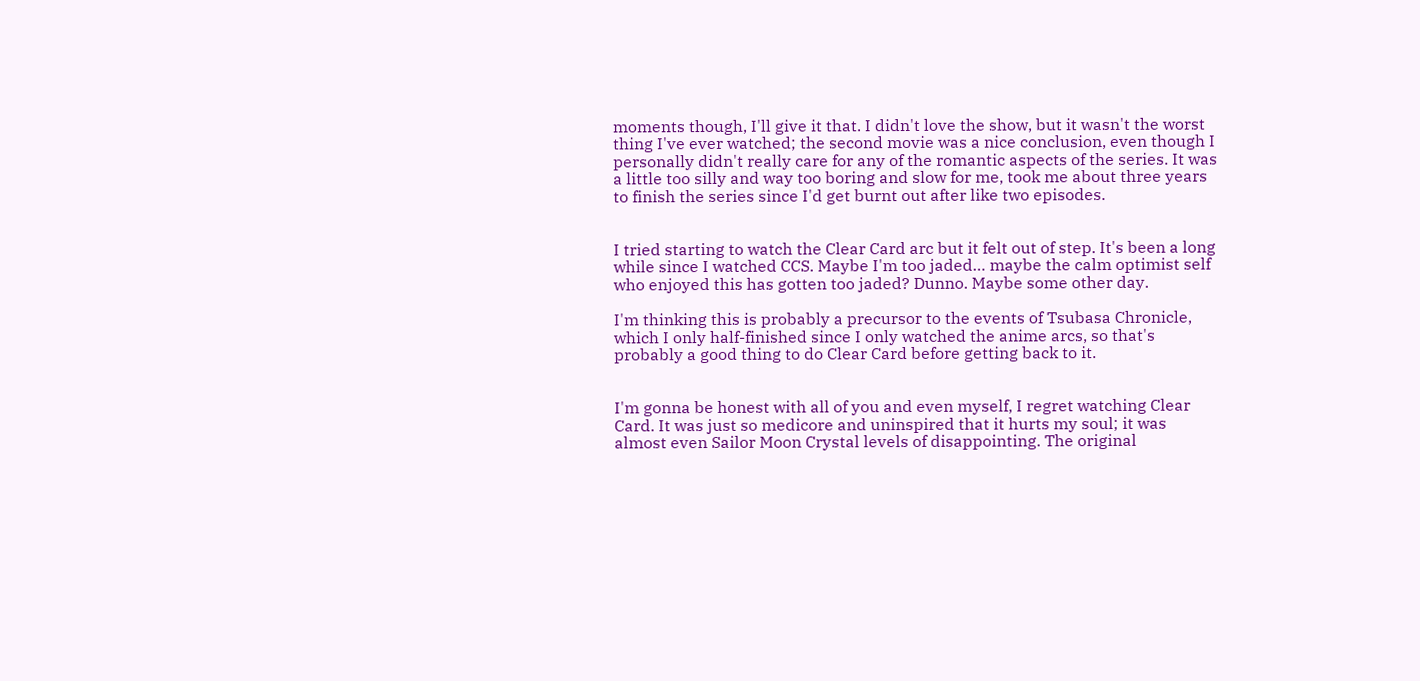moments though, I'll give it that. I didn't love the show, but it wasn't the worst thing I've ever watched; the second movie was a nice conclusion, even though I personally didn't really care for any of the romantic aspects of the series. It was a little too silly and way too boring and slow for me, took me about three years to finish the series since I'd get burnt out after like two episodes.


I tried starting to watch the Clear Card arc but it felt out of step. It's been a long while since I watched CCS. Maybe I'm too jaded… maybe the calm optimist self who enjoyed this has gotten too jaded? Dunno. Maybe some other day.

I'm thinking this is probably a precursor to the events of Tsubasa Chronicle, which I only half-finished since I only watched the anime arcs, so that's probably a good thing to do Clear Card before getting back to it.


I'm gonna be honest with all of you and even myself, I regret watching Clear Card. It was just so medicore and uninspired that it hurts my soul; it was almost even Sailor Moon Crystal levels of disappointing. The original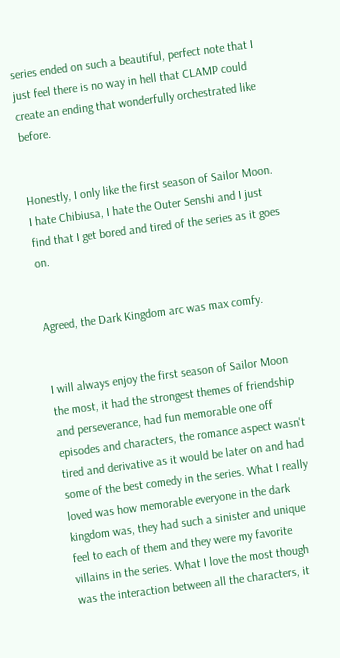series ended on such a beautiful, perfect note that I just feel there is no way in hell that CLAMP could create an ending that wonderfully orchestrated like before.


Honestly, I only like the first season of Sailor Moon. I hate Chibiusa, I hate the Outer Senshi and I just find that I get bored and tired of the series as it goes on.


Agreed, the Dark Kingdom arc was max comfy.


I will always enjoy the first season of Sailor Moon the most, it had the strongest themes of friendship and perseverance, had fun memorable one off episodes and characters, the romance aspect wasn't tired and derivative as it would be later on and had some of the best comedy in the series. What I really loved was how memorable everyone in the dark kingdom was, they had such a sinister and unique feel to each of them and they were my favorite villains in the series. What I love the most though was the interaction between all the characters, it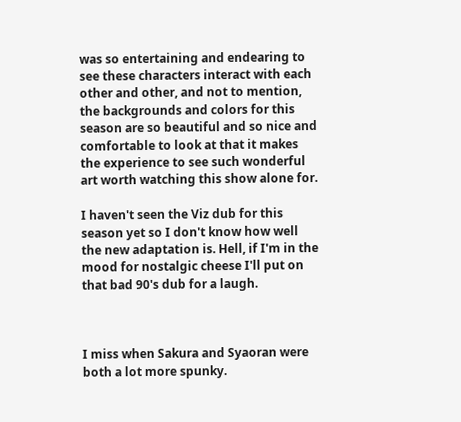was so entertaining and endearing to see these characters interact with each other and other, and not to mention, the backgrounds and colors for this season are so beautiful and so nice and comfortable to look at that it makes the experience to see such wonderful art worth watching this show alone for.

I haven't seen the Viz dub for this season yet so I don't know how well the new adaptation is. Hell, if I'm in the mood for nostalgic cheese I'll put on that bad 90's dub for a laugh.



I miss when Sakura and Syaoran were both a lot more spunky.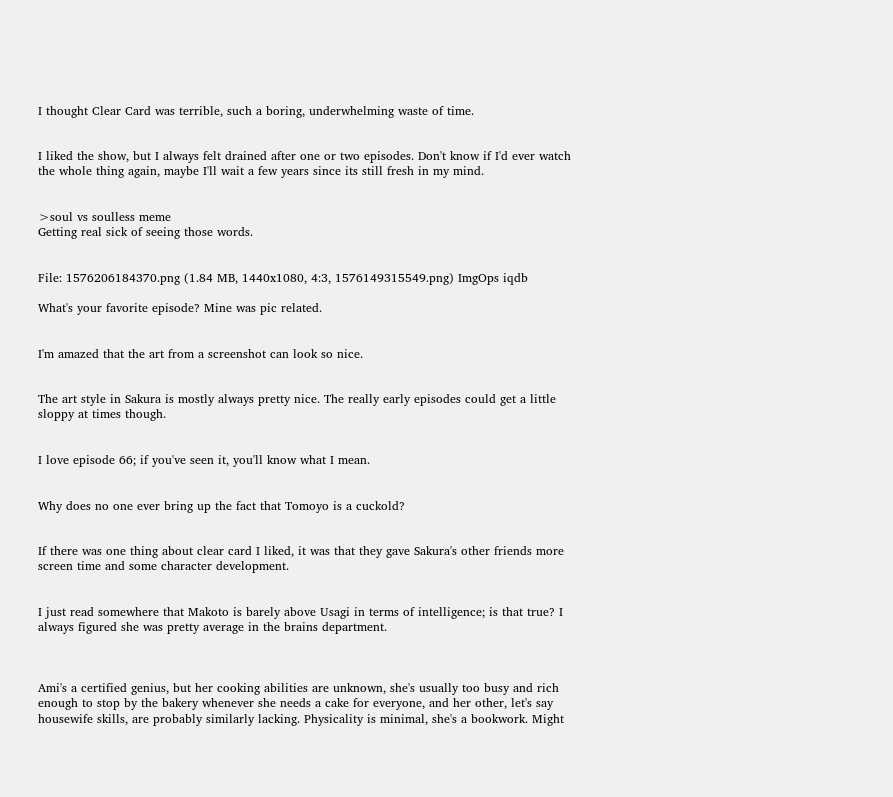I thought Clear Card was terrible, such a boring, underwhelming waste of time.


I liked the show, but I always felt drained after one or two episodes. Don't know if I'd ever watch the whole thing again, maybe I'll wait a few years since its still fresh in my mind.


>soul vs soulless meme
Getting real sick of seeing those words.


File: 1576206184370.png (1.84 MB, 1440x1080, 4:3, 1576149315549.png) ImgOps iqdb

What's your favorite episode? Mine was pic related.


I'm amazed that the art from a screenshot can look so nice.


The art style in Sakura is mostly always pretty nice. The really early episodes could get a little sloppy at times though.


I love episode 66; if you've seen it, you'll know what I mean.


Why does no one ever bring up the fact that Tomoyo is a cuckold?


If there was one thing about clear card I liked, it was that they gave Sakura's other friends more screen time and some character development.


I just read somewhere that Makoto is barely above Usagi in terms of intelligence; is that true? I always figured she was pretty average in the brains department.



Ami's a certified genius, but her cooking abilities are unknown, she's usually too busy and rich enough to stop by the bakery whenever she needs a cake for everyone, and her other, let's say housewife skills, are probably similarly lacking. Physicality is minimal, she's a bookwork. Might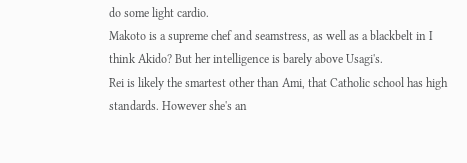do some light cardio.
Makoto is a supreme chef and seamstress, as well as a blackbelt in I think Akido? But her intelligence is barely above Usagi's.
Rei is likely the smartest other than Ami, that Catholic school has high standards. However she's an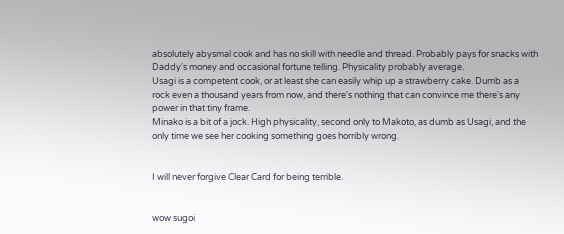absolutely abysmal cook and has no skill with needle and thread. Probably pays for snacks with Daddy's money and occasional fortune telling. Physicality probably average.
Usagi is a competent cook, or at least she can easily whip up a strawberry cake. Dumb as a rock even a thousand years from now, and there's nothing that can convince me there's any power in that tiny frame.
Minako is a bit of a jock. High physicality, second only to Makoto, as dumb as Usagi, and the only time we see her cooking something goes horribly wrong.


I will never forgive Clear Card for being terrible.


wow sugoi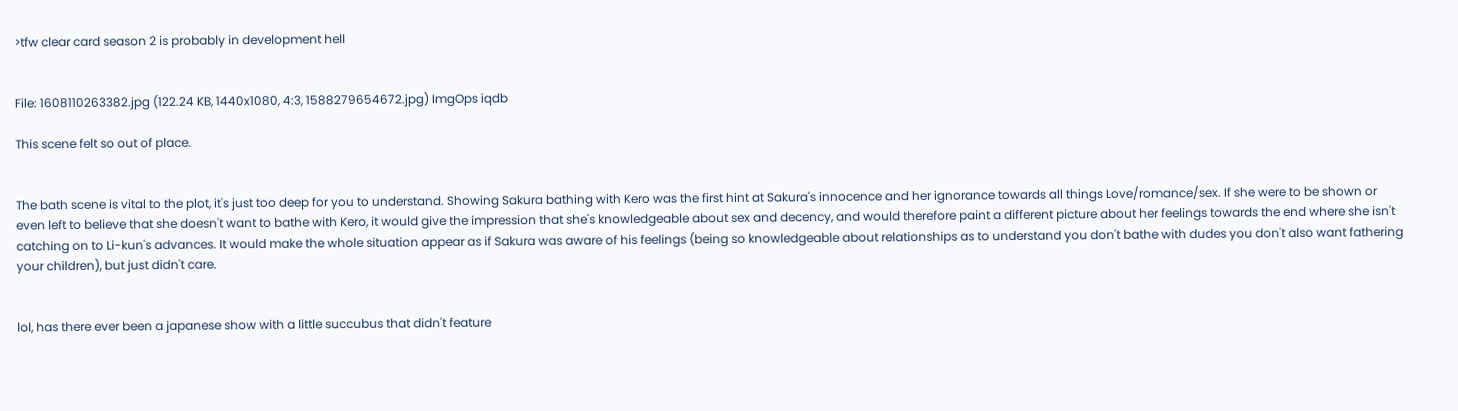>tfw clear card season 2 is probably in development hell


File: 1608110263382.jpg (122.24 KB, 1440x1080, 4:3, 1588279654672.jpg) ImgOps iqdb

This scene felt so out of place.


The bath scene is vital to the plot, it's just too deep for you to understand. Showing Sakura bathing with Kero was the first hint at Sakura's innocence and her ignorance towards all things Love/romance/sex. If she were to be shown or even left to believe that she doesn't want to bathe with Kero, it would give the impression that she's knowledgeable about sex and decency, and would therefore paint a different picture about her feelings towards the end where she isn't catching on to Li-kun's advances. It would make the whole situation appear as if Sakura was aware of his feelings (being so knowledgeable about relationships as to understand you don't bathe with dudes you don't also want fathering your children), but just didn't care.


lol, has there ever been a japanese show with a little succubus that didn't feature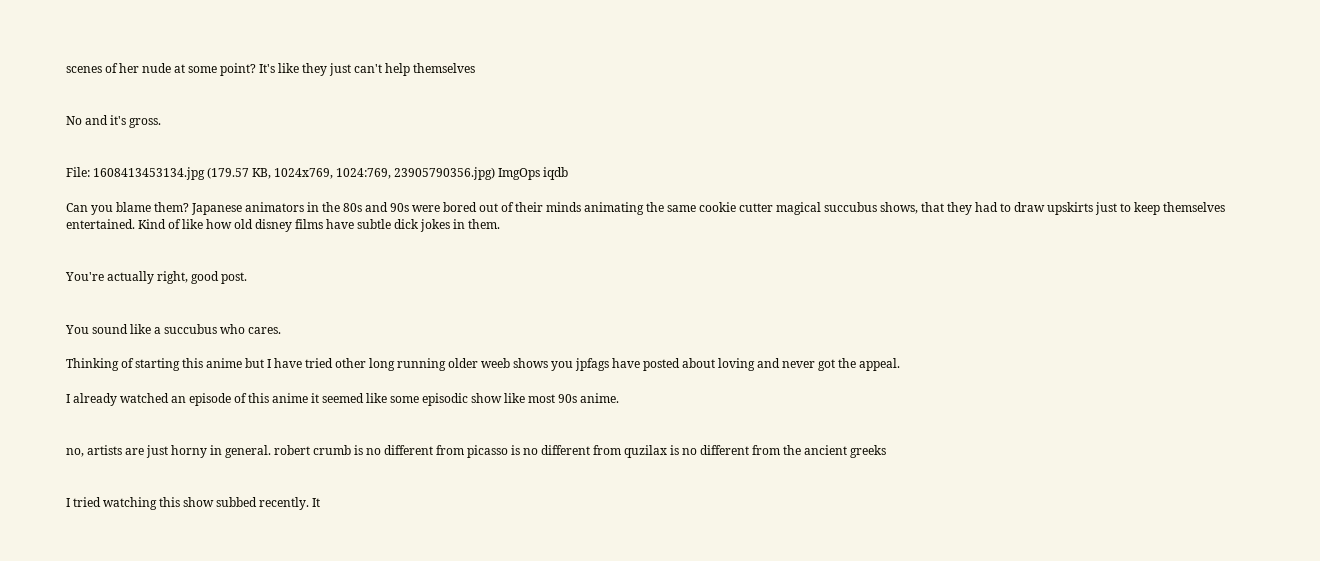scenes of her nude at some point? It's like they just can't help themselves


No and it's gross.


File: 1608413453134.jpg (179.57 KB, 1024x769, 1024:769, 23905790356.jpg) ImgOps iqdb

Can you blame them? Japanese animators in the 80s and 90s were bored out of their minds animating the same cookie cutter magical succubus shows, that they had to draw upskirts just to keep themselves entertained. Kind of like how old disney films have subtle dick jokes in them.


You're actually right, good post.


You sound like a succubus who cares.

Thinking of starting this anime but I have tried other long running older weeb shows you jpfags have posted about loving and never got the appeal.

I already watched an episode of this anime it seemed like some episodic show like most 90s anime.


no, artists are just horny in general. robert crumb is no different from picasso is no different from quzilax is no different from the ancient greeks


I tried watching this show subbed recently. It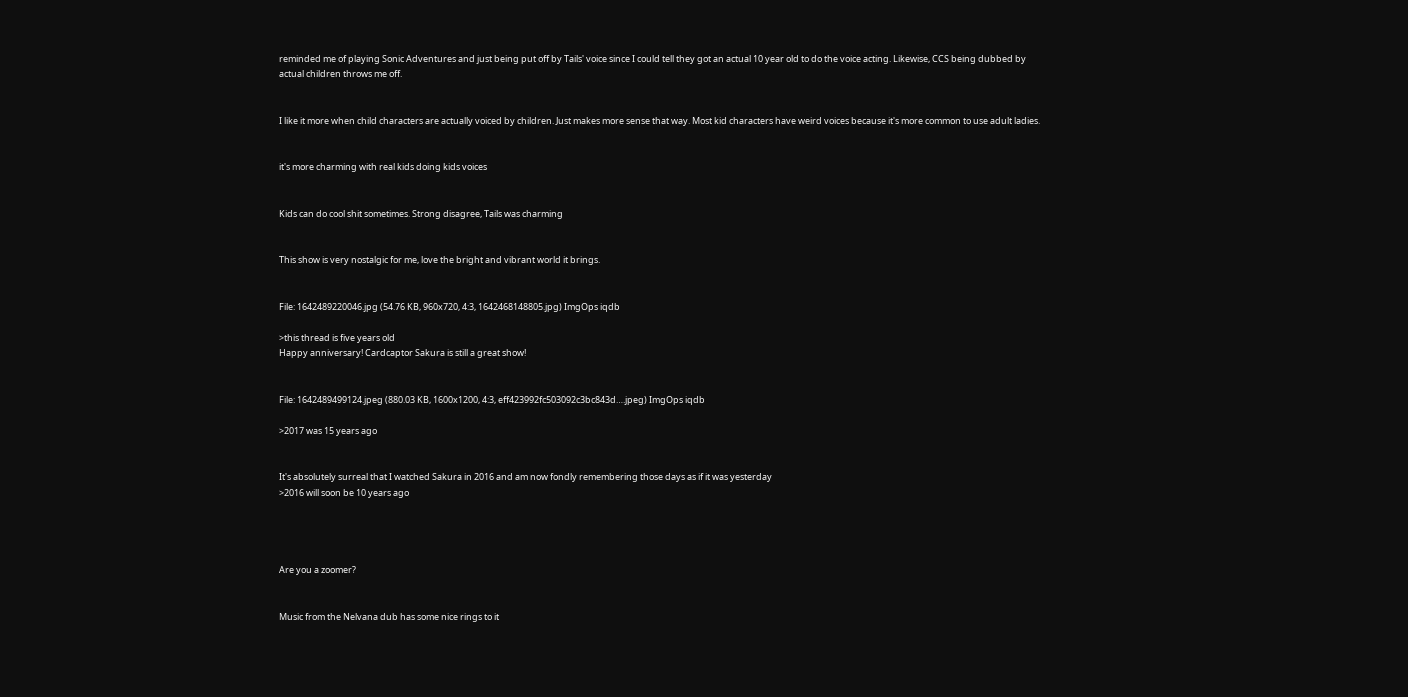reminded me of playing Sonic Adventures and just being put off by Tails' voice since I could tell they got an actual 10 year old to do the voice acting. Likewise, CCS being dubbed by actual children throws me off.


I like it more when child characters are actually voiced by children. Just makes more sense that way. Most kid characters have weird voices because it's more common to use adult ladies.


it's more charming with real kids doing kids voices


Kids can do cool shit sometimes. Strong disagree, Tails was charming


This show is very nostalgic for me, love the bright and vibrant world it brings.


File: 1642489220046.jpg (54.76 KB, 960x720, 4:3, 1642468148805.jpg) ImgOps iqdb

>this thread is five years old
Happy anniversary! Cardcaptor Sakura is still a great show!


File: 1642489499124.jpeg (880.03 KB, 1600x1200, 4:3, eff423992fc503092c3bc843d….jpeg) ImgOps iqdb

>2017 was 15 years ago


It's absolutely surreal that I watched Sakura in 2016 and am now fondly remembering those days as if it was yesterday
>2016 will soon be 10 years ago




Are you a zoomer?


Music from the Nelvana dub has some nice rings to it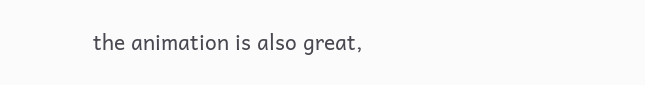the animation is also great,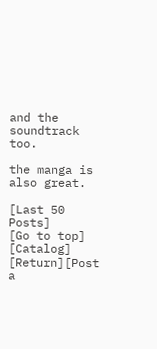and the soundtrack too.

the manga is also great.

[Last 50 Posts]
[Go to top] [Catalog] [Return][Post a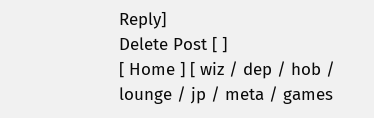Reply]
Delete Post [ ]
[ Home ] [ wiz / dep / hob / lounge / jp / meta / games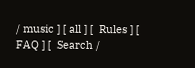/ music ] [ all ] [  Rules ] [  FAQ ] [  Search /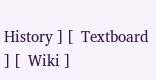History ] [  Textboard ] [  Wiki ]